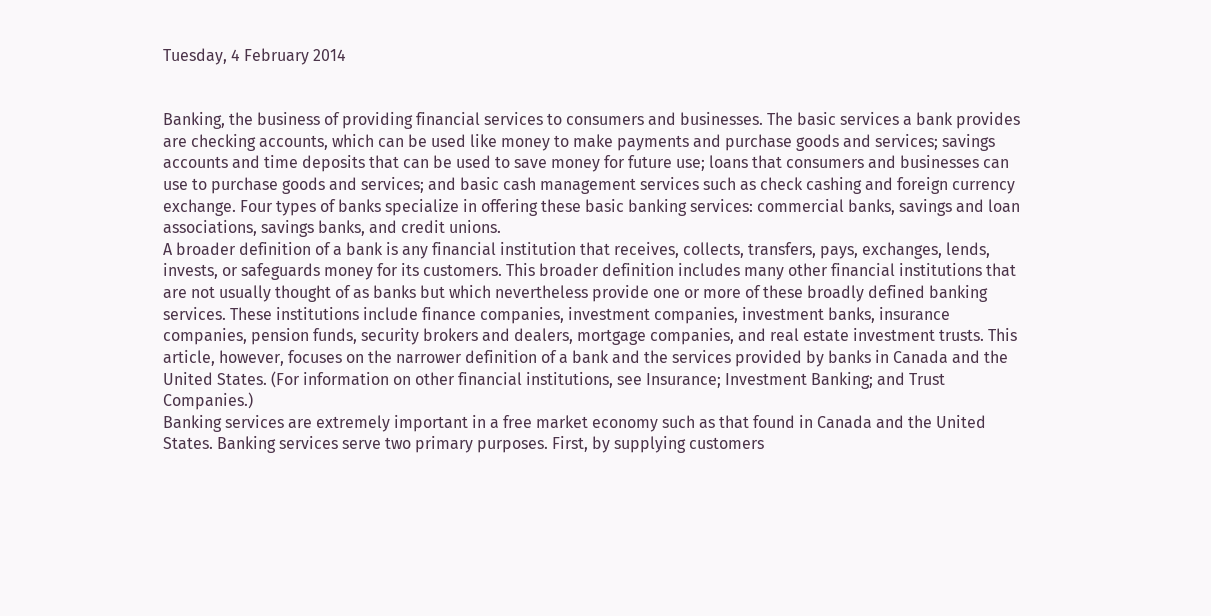Tuesday, 4 February 2014


Banking, the business of providing financial services to consumers and businesses. The basic services a bank provides are checking accounts, which can be used like money to make payments and purchase goods and services; savings accounts and time deposits that can be used to save money for future use; loans that consumers and businesses can use to purchase goods and services; and basic cash management services such as check cashing and foreign currency exchange. Four types of banks specialize in offering these basic banking services: commercial banks, savings and loan associations, savings banks, and credit unions.
A broader definition of a bank is any financial institution that receives, collects, transfers, pays, exchanges, lends, invests, or safeguards money for its customers. This broader definition includes many other financial institutions that are not usually thought of as banks but which nevertheless provide one or more of these broadly defined banking services. These institutions include finance companies, investment companies, investment banks, insurance companies, pension funds, security brokers and dealers, mortgage companies, and real estate investment trusts. This article, however, focuses on the narrower definition of a bank and the services provided by banks in Canada and the United States. (For information on other financial institutions, see Insurance; Investment Banking; and Trust Companies.)
Banking services are extremely important in a free market economy such as that found in Canada and the United States. Banking services serve two primary purposes. First, by supplying customers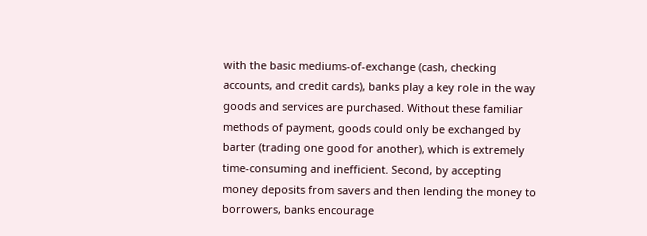with the basic mediums-of-exchange (cash, checking accounts, and credit cards), banks play a key role in the way goods and services are purchased. Without these familiar methods of payment, goods could only be exchanged by barter (trading one good for another), which is extremely time-consuming and inefficient. Second, by accepting money deposits from savers and then lending the money to borrowers, banks encourage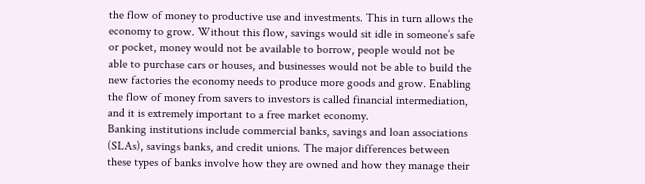the flow of money to productive use and investments. This in turn allows the economy to grow. Without this flow, savings would sit idle in someone’s safe or pocket, money would not be available to borrow, people would not be able to purchase cars or houses, and businesses would not be able to build the new factories the economy needs to produce more goods and grow. Enabling the flow of money from savers to investors is called financial intermediation, and it is extremely important to a free market economy.
Banking institutions include commercial banks, savings and loan associations (SLAs), savings banks, and credit unions. The major differences between these types of banks involve how they are owned and how they manage their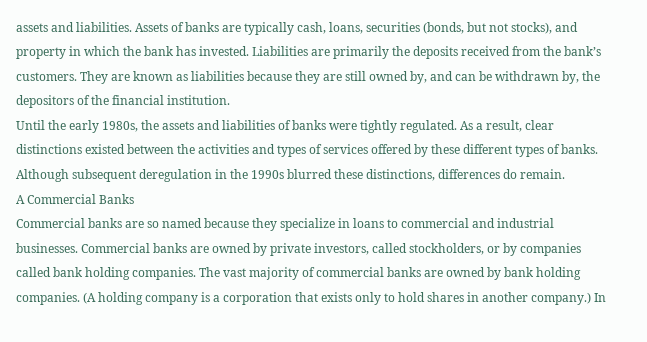assets and liabilities. Assets of banks are typically cash, loans, securities (bonds, but not stocks), and property in which the bank has invested. Liabilities are primarily the deposits received from the bank’s customers. They are known as liabilities because they are still owned by, and can be withdrawn by, the depositors of the financial institution.
Until the early 1980s, the assets and liabilities of banks were tightly regulated. As a result, clear distinctions existed between the activities and types of services offered by these different types of banks. Although subsequent deregulation in the 1990s blurred these distinctions, differences do remain.
A Commercial Banks
Commercial banks are so named because they specialize in loans to commercial and industrial businesses. Commercial banks are owned by private investors, called stockholders, or by companies called bank holding companies. The vast majority of commercial banks are owned by bank holding companies. (A holding company is a corporation that exists only to hold shares in another company.) In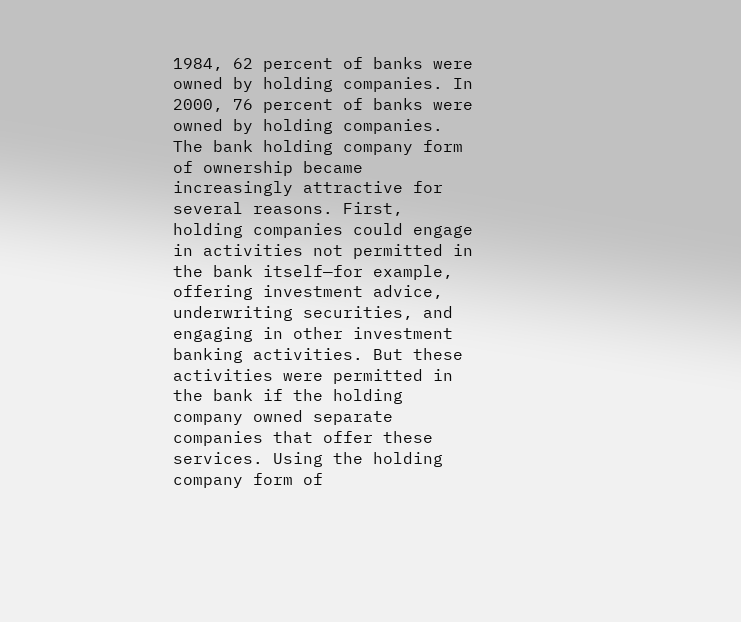1984, 62 percent of banks were owned by holding companies. In 2000, 76 percent of banks were owned by holding companies. The bank holding company form of ownership became increasingly attractive for several reasons. First, holding companies could engage in activities not permitted in the bank itself—for example, offering investment advice, underwriting securities, and engaging in other investment banking activities. But these activities were permitted in the bank if the holding company owned separate companies that offer these services. Using the holding company form of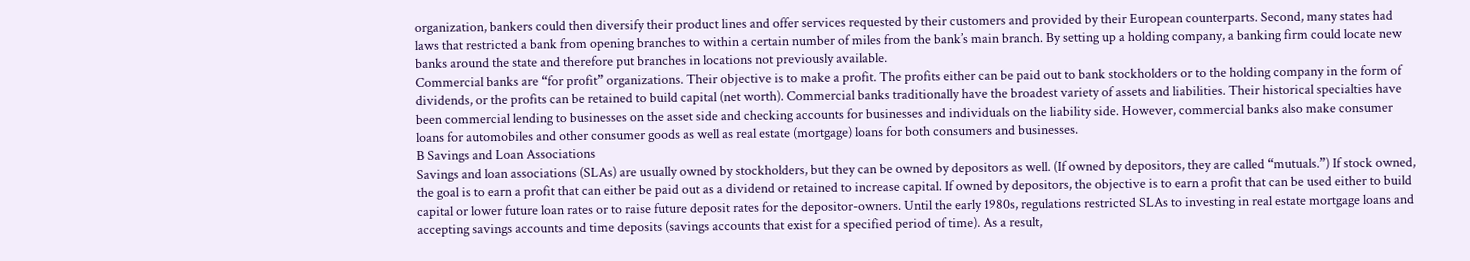organization, bankers could then diversify their product lines and offer services requested by their customers and provided by their European counterparts. Second, many states had laws that restricted a bank from opening branches to within a certain number of miles from the bank’s main branch. By setting up a holding company, a banking firm could locate new banks around the state and therefore put branches in locations not previously available.
Commercial banks are “for profit” organizations. Their objective is to make a profit. The profits either can be paid out to bank stockholders or to the holding company in the form of dividends, or the profits can be retained to build capital (net worth). Commercial banks traditionally have the broadest variety of assets and liabilities. Their historical specialties have been commercial lending to businesses on the asset side and checking accounts for businesses and individuals on the liability side. However, commercial banks also make consumer loans for automobiles and other consumer goods as well as real estate (mortgage) loans for both consumers and businesses.
B Savings and Loan Associations
Savings and loan associations (SLAs) are usually owned by stockholders, but they can be owned by depositors as well. (If owned by depositors, they are called “mutuals.”) If stock owned, the goal is to earn a profit that can either be paid out as a dividend or retained to increase capital. If owned by depositors, the objective is to earn a profit that can be used either to build capital or lower future loan rates or to raise future deposit rates for the depositor-owners. Until the early 1980s, regulations restricted SLAs to investing in real estate mortgage loans and accepting savings accounts and time deposits (savings accounts that exist for a specified period of time). As a result,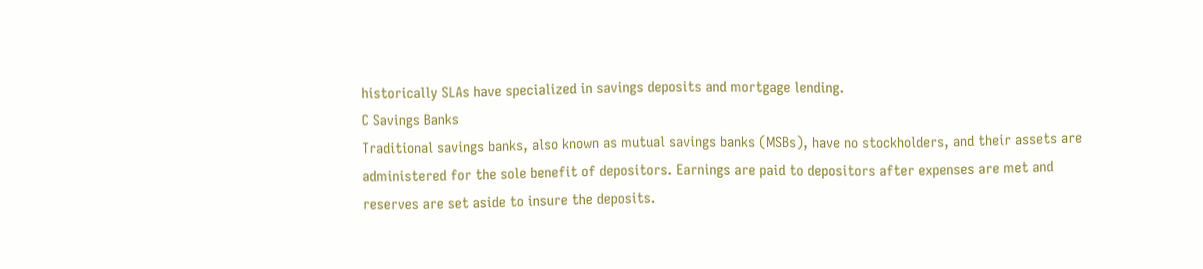historically SLAs have specialized in savings deposits and mortgage lending.
C Savings Banks
Traditional savings banks, also known as mutual savings banks (MSBs), have no stockholders, and their assets are administered for the sole benefit of depositors. Earnings are paid to depositors after expenses are met and reserves are set aside to insure the deposits.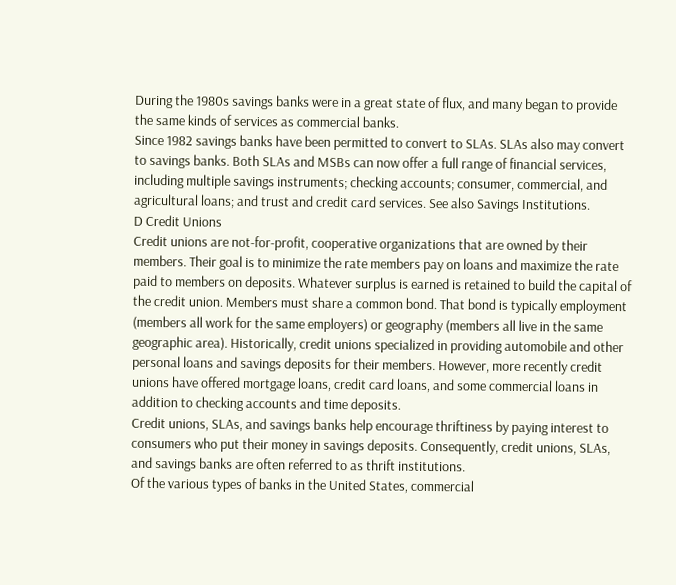During the 1980s savings banks were in a great state of flux, and many began to provide the same kinds of services as commercial banks.
Since 1982 savings banks have been permitted to convert to SLAs. SLAs also may convert to savings banks. Both SLAs and MSBs can now offer a full range of financial services, including multiple savings instruments; checking accounts; consumer, commercial, and agricultural loans; and trust and credit card services. See also Savings Institutions.
D Credit Unions
Credit unions are not-for-profit, cooperative organizations that are owned by their members. Their goal is to minimize the rate members pay on loans and maximize the rate paid to members on deposits. Whatever surplus is earned is retained to build the capital of the credit union. Members must share a common bond. That bond is typically employment (members all work for the same employers) or geography (members all live in the same geographic area). Historically, credit unions specialized in providing automobile and other personal loans and savings deposits for their members. However, more recently credit unions have offered mortgage loans, credit card loans, and some commercial loans in addition to checking accounts and time deposits.
Credit unions, SLAs, and savings banks help encourage thriftiness by paying interest to consumers who put their money in savings deposits. Consequently, credit unions, SLAs, and savings banks are often referred to as thrift institutions.
Of the various types of banks in the United States, commercial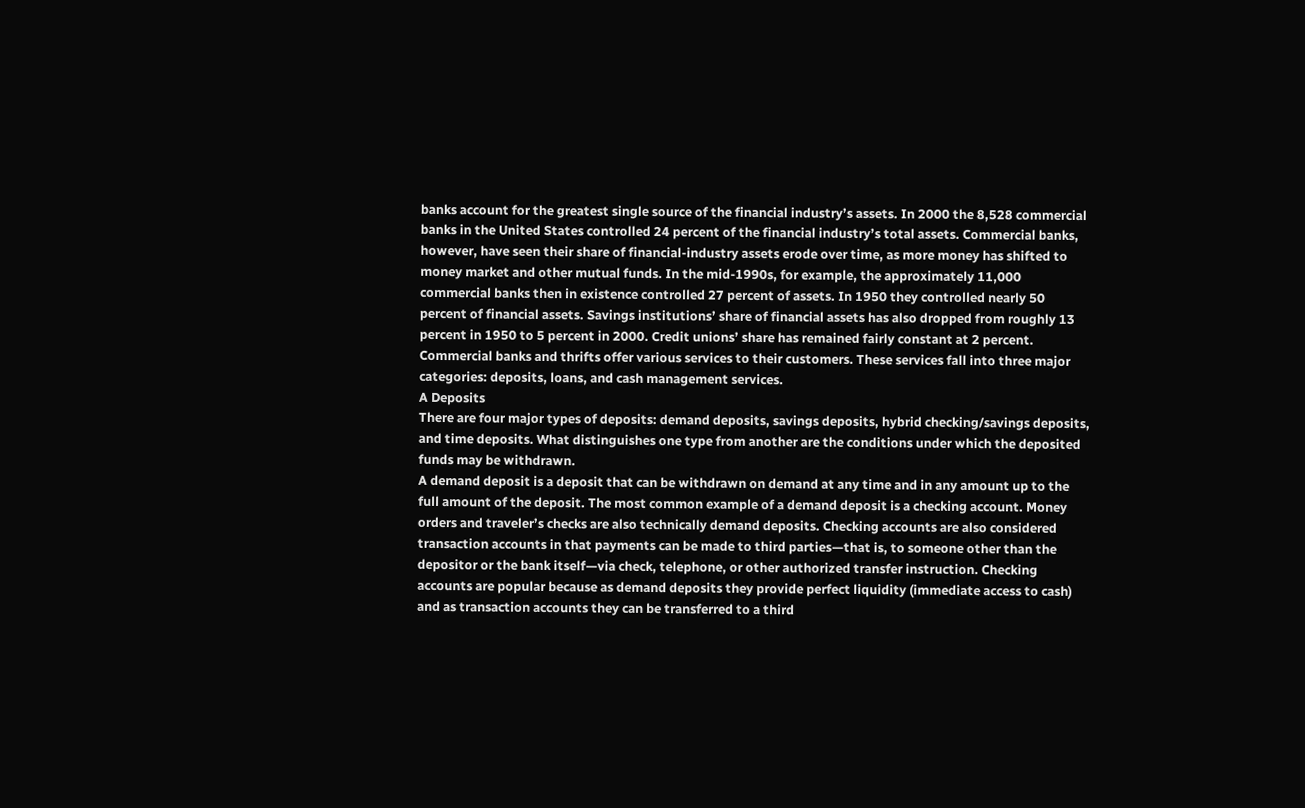banks account for the greatest single source of the financial industry’s assets. In 2000 the 8,528 commercial banks in the United States controlled 24 percent of the financial industry’s total assets. Commercial banks, however, have seen their share of financial-industry assets erode over time, as more money has shifted to money market and other mutual funds. In the mid-1990s, for example, the approximately 11,000 commercial banks then in existence controlled 27 percent of assets. In 1950 they controlled nearly 50 percent of financial assets. Savings institutions’ share of financial assets has also dropped from roughly 13 percent in 1950 to 5 percent in 2000. Credit unions’ share has remained fairly constant at 2 percent.
Commercial banks and thrifts offer various services to their customers. These services fall into three major categories: deposits, loans, and cash management services.
A Deposits
There are four major types of deposits: demand deposits, savings deposits, hybrid checking/savings deposits, and time deposits. What distinguishes one type from another are the conditions under which the deposited funds may be withdrawn.
A demand deposit is a deposit that can be withdrawn on demand at any time and in any amount up to the full amount of the deposit. The most common example of a demand deposit is a checking account. Money orders and traveler’s checks are also technically demand deposits. Checking accounts are also considered transaction accounts in that payments can be made to third parties—that is, to someone other than the depositor or the bank itself—via check, telephone, or other authorized transfer instruction. Checking accounts are popular because as demand deposits they provide perfect liquidity (immediate access to cash) and as transaction accounts they can be transferred to a third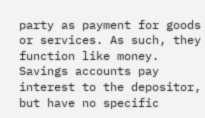party as payment for goods or services. As such, they function like money.
Savings accounts pay interest to the depositor, but have no specific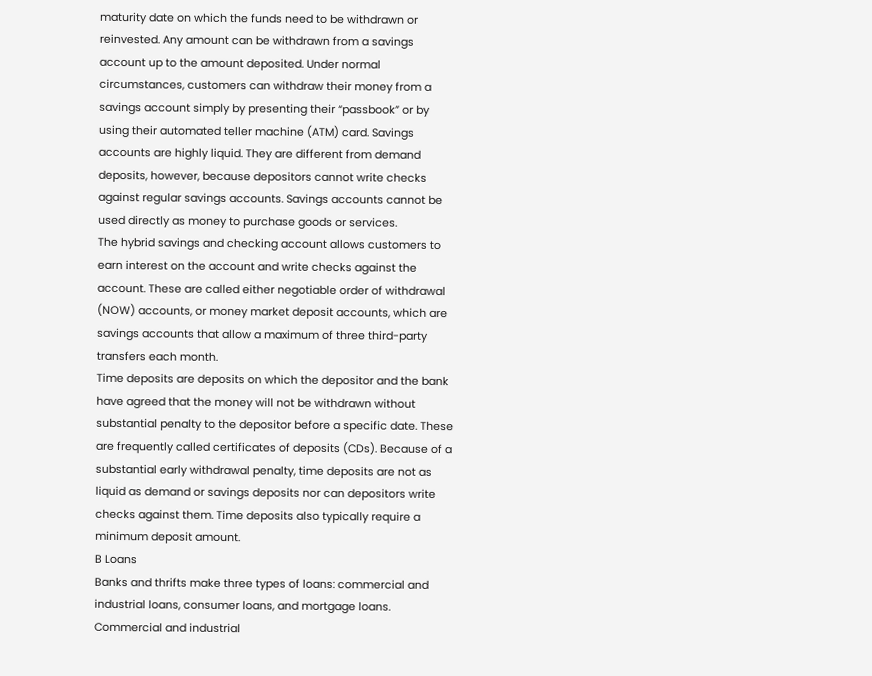maturity date on which the funds need to be withdrawn or reinvested. Any amount can be withdrawn from a savings account up to the amount deposited. Under normal circumstances, customers can withdraw their money from a savings account simply by presenting their “passbook” or by using their automated teller machine (ATM) card. Savings accounts are highly liquid. They are different from demand deposits, however, because depositors cannot write checks against regular savings accounts. Savings accounts cannot be used directly as money to purchase goods or services.
The hybrid savings and checking account allows customers to earn interest on the account and write checks against the account. These are called either negotiable order of withdrawal (NOW) accounts, or money market deposit accounts, which are savings accounts that allow a maximum of three third-party transfers each month.
Time deposits are deposits on which the depositor and the bank have agreed that the money will not be withdrawn without substantial penalty to the depositor before a specific date. These are frequently called certificates of deposits (CDs). Because of a substantial early withdrawal penalty, time deposits are not as liquid as demand or savings deposits nor can depositors write checks against them. Time deposits also typically require a minimum deposit amount.
B Loans
Banks and thrifts make three types of loans: commercial and industrial loans, consumer loans, and mortgage loans. Commercial and industrial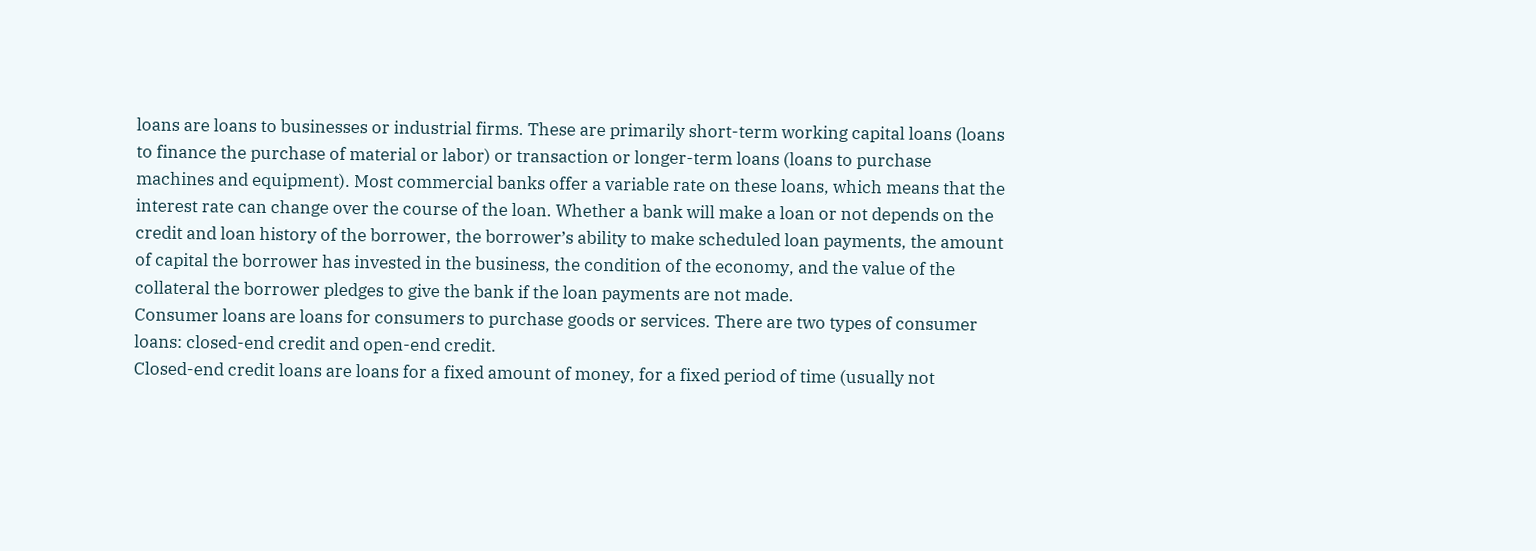loans are loans to businesses or industrial firms. These are primarily short-term working capital loans (loans to finance the purchase of material or labor) or transaction or longer-term loans (loans to purchase machines and equipment). Most commercial banks offer a variable rate on these loans, which means that the interest rate can change over the course of the loan. Whether a bank will make a loan or not depends on the credit and loan history of the borrower, the borrower’s ability to make scheduled loan payments, the amount of capital the borrower has invested in the business, the condition of the economy, and the value of the collateral the borrower pledges to give the bank if the loan payments are not made.
Consumer loans are loans for consumers to purchase goods or services. There are two types of consumer loans: closed-end credit and open-end credit.
Closed-end credit loans are loans for a fixed amount of money, for a fixed period of time (usually not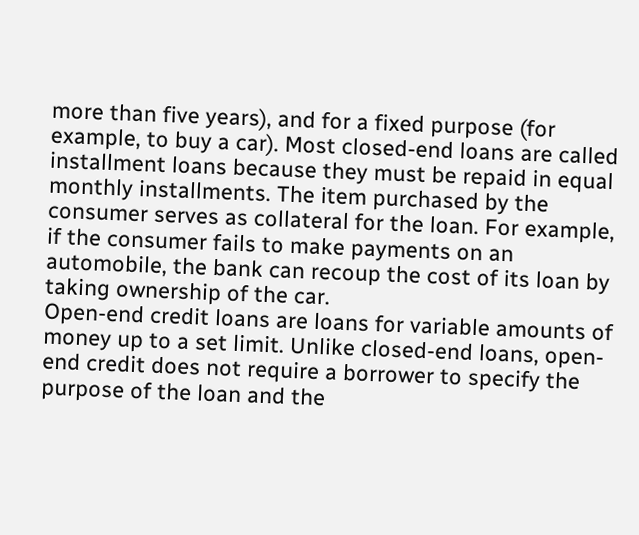more than five years), and for a fixed purpose (for example, to buy a car). Most closed-end loans are called installment loans because they must be repaid in equal monthly installments. The item purchased by the consumer serves as collateral for the loan. For example, if the consumer fails to make payments on an automobile, the bank can recoup the cost of its loan by taking ownership of the car.
Open-end credit loans are loans for variable amounts of money up to a set limit. Unlike closed-end loans, open-end credit does not require a borrower to specify the purpose of the loan and the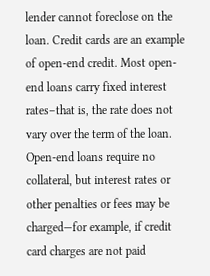lender cannot foreclose on the loan. Credit cards are an example of open-end credit. Most open-end loans carry fixed interest rates–that is, the rate does not vary over the term of the loan. Open-end loans require no collateral, but interest rates or other penalties or fees may be charged—for example, if credit card charges are not paid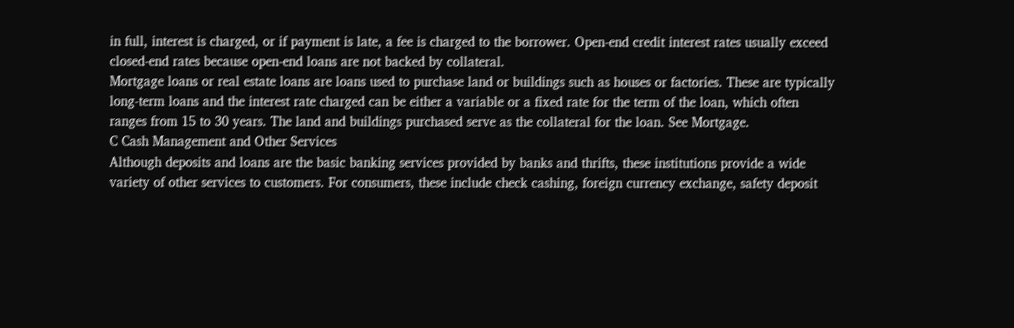in full, interest is charged, or if payment is late, a fee is charged to the borrower. Open-end credit interest rates usually exceed closed-end rates because open-end loans are not backed by collateral.
Mortgage loans or real estate loans are loans used to purchase land or buildings such as houses or factories. These are typically long-term loans and the interest rate charged can be either a variable or a fixed rate for the term of the loan, which often ranges from 15 to 30 years. The land and buildings purchased serve as the collateral for the loan. See Mortgage.
C Cash Management and Other Services
Although deposits and loans are the basic banking services provided by banks and thrifts, these institutions provide a wide variety of other services to customers. For consumers, these include check cashing, foreign currency exchange, safety deposit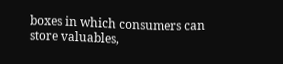boxes in which consumers can store valuables,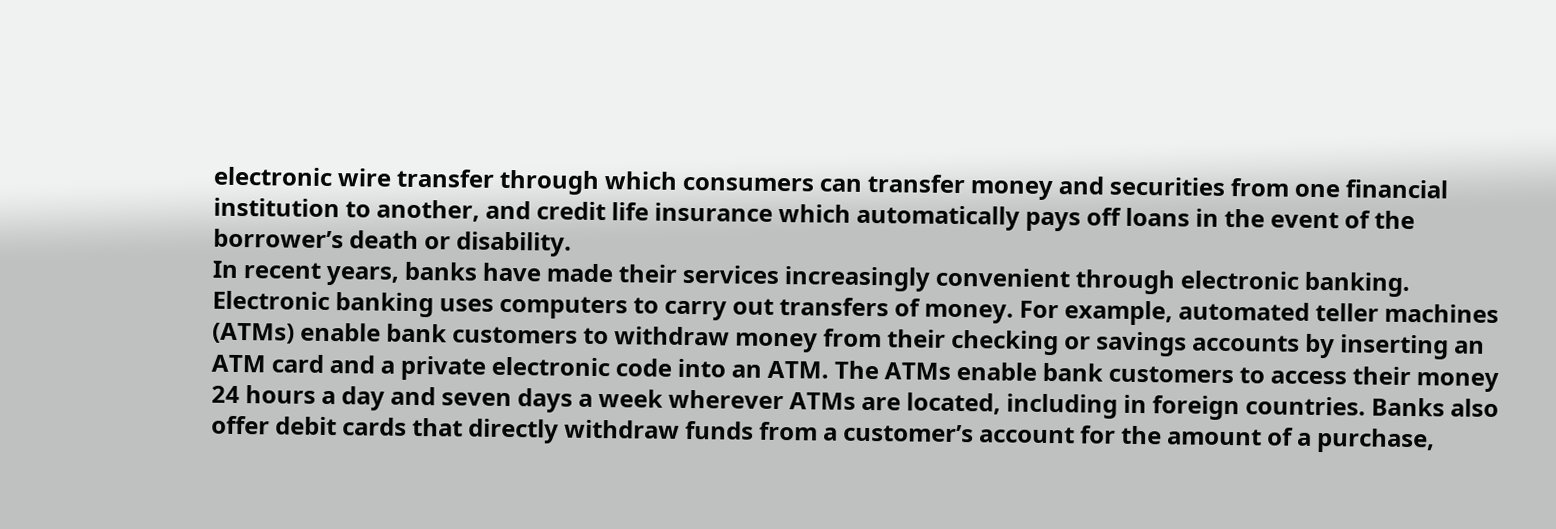electronic wire transfer through which consumers can transfer money and securities from one financial institution to another, and credit life insurance which automatically pays off loans in the event of the borrower’s death or disability.
In recent years, banks have made their services increasingly convenient through electronic banking. Electronic banking uses computers to carry out transfers of money. For example, automated teller machines (ATMs) enable bank customers to withdraw money from their checking or savings accounts by inserting an ATM card and a private electronic code into an ATM. The ATMs enable bank customers to access their money 24 hours a day and seven days a week wherever ATMs are located, including in foreign countries. Banks also offer debit cards that directly withdraw funds from a customer’s account for the amount of a purchase,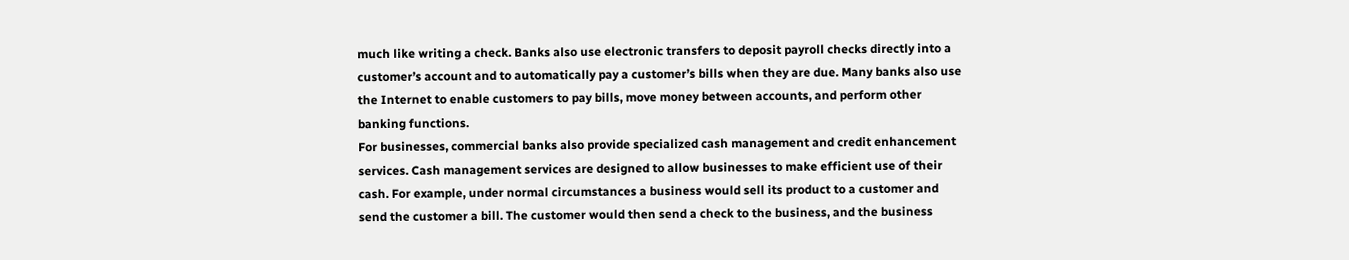much like writing a check. Banks also use electronic transfers to deposit payroll checks directly into a customer’s account and to automatically pay a customer’s bills when they are due. Many banks also use the Internet to enable customers to pay bills, move money between accounts, and perform other banking functions.
For businesses, commercial banks also provide specialized cash management and credit enhancement services. Cash management services are designed to allow businesses to make efficient use of their cash. For example, under normal circumstances a business would sell its product to a customer and send the customer a bill. The customer would then send a check to the business, and the business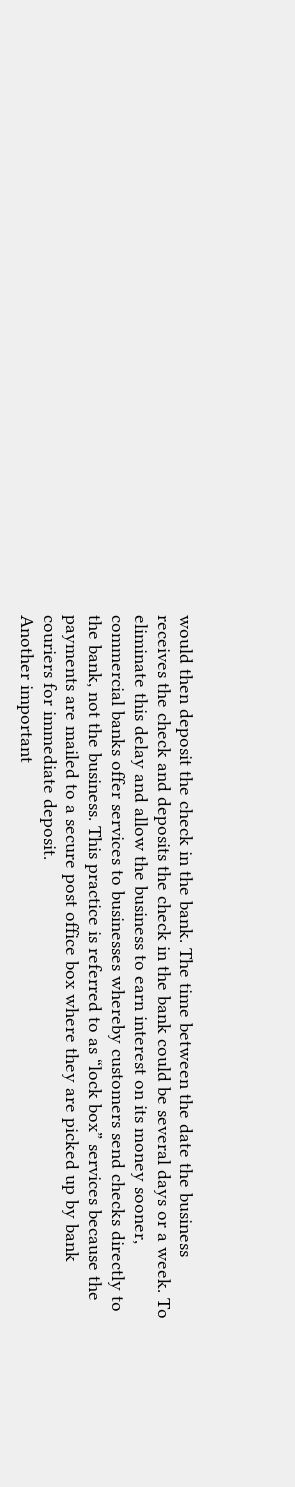would then deposit the check in the bank. The time between the date the business receives the check and deposits the check in the bank could be several days or a week. To eliminate this delay and allow the business to earn interest on its money sooner, commercial banks offer services to businesses whereby customers send checks directly to the bank, not the business. This practice is referred to as “lock box” services because the payments are mailed to a secure post office box where they are picked up by bank couriers for immediate deposit.
Another important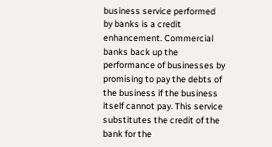business service performed by banks is a credit enhancement. Commercial banks back up the performance of businesses by promising to pay the debts of the business if the business itself cannot pay. This service substitutes the credit of the bank for the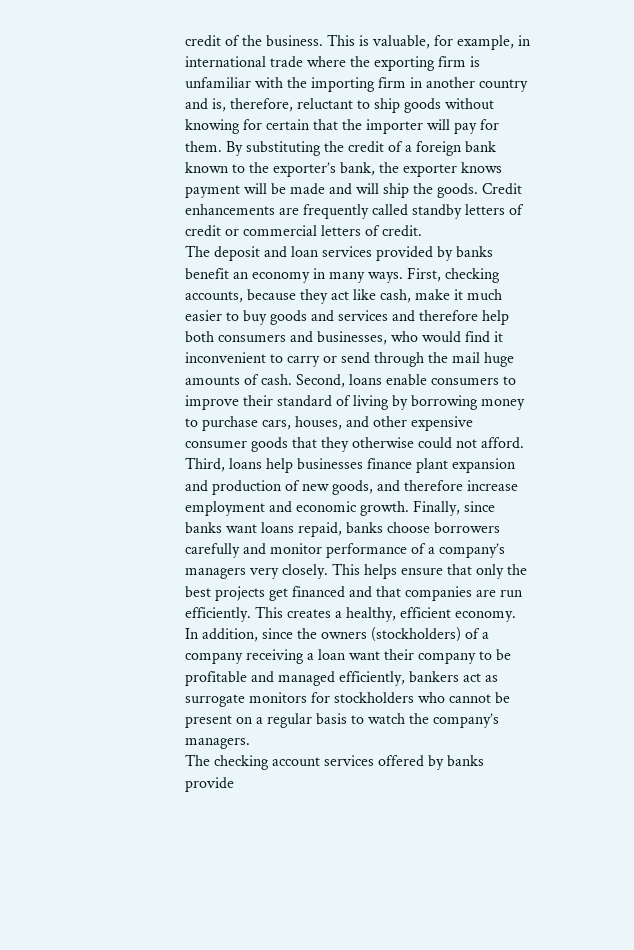credit of the business. This is valuable, for example, in international trade where the exporting firm is unfamiliar with the importing firm in another country and is, therefore, reluctant to ship goods without knowing for certain that the importer will pay for them. By substituting the credit of a foreign bank known to the exporter’s bank, the exporter knows payment will be made and will ship the goods. Credit enhancements are frequently called standby letters of credit or commercial letters of credit.
The deposit and loan services provided by banks benefit an economy in many ways. First, checking accounts, because they act like cash, make it much easier to buy goods and services and therefore help both consumers and businesses, who would find it inconvenient to carry or send through the mail huge amounts of cash. Second, loans enable consumers to improve their standard of living by borrowing money to purchase cars, houses, and other expensive consumer goods that they otherwise could not afford. Third, loans help businesses finance plant expansion and production of new goods, and therefore increase employment and economic growth. Finally, since banks want loans repaid, banks choose borrowers carefully and monitor performance of a company’s managers very closely. This helps ensure that only the best projects get financed and that companies are run efficiently. This creates a healthy, efficient economy. In addition, since the owners (stockholders) of a company receiving a loan want their company to be profitable and managed efficiently, bankers act as surrogate monitors for stockholders who cannot be present on a regular basis to watch the company’s managers.
The checking account services offered by banks provide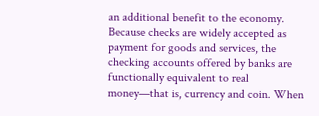an additional benefit to the economy. Because checks are widely accepted as payment for goods and services, the checking accounts offered by banks are functionally equivalent to real money—that is, currency and coin. When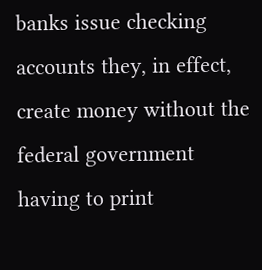banks issue checking accounts they, in effect, create money without the federal government having to print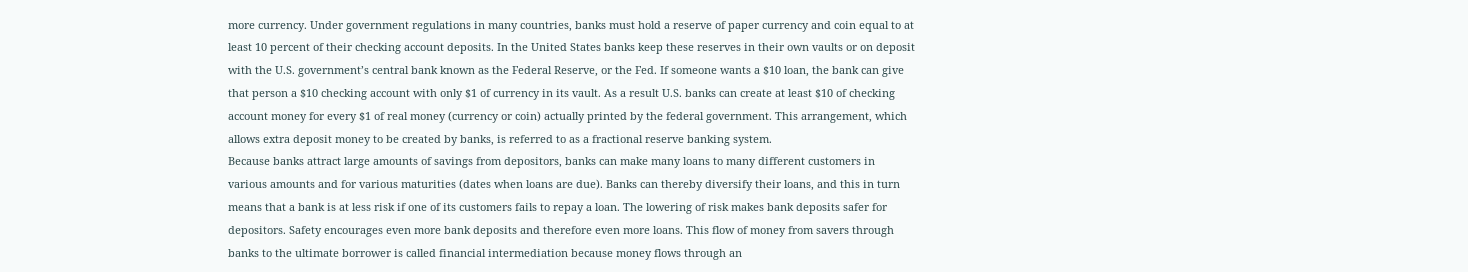more currency. Under government regulations in many countries, banks must hold a reserve of paper currency and coin equal to at least 10 percent of their checking account deposits. In the United States banks keep these reserves in their own vaults or on deposit with the U.S. government’s central bank known as the Federal Reserve, or the Fed. If someone wants a $10 loan, the bank can give that person a $10 checking account with only $1 of currency in its vault. As a result U.S. banks can create at least $10 of checking account money for every $1 of real money (currency or coin) actually printed by the federal government. This arrangement, which allows extra deposit money to be created by banks, is referred to as a fractional reserve banking system.
Because banks attract large amounts of savings from depositors, banks can make many loans to many different customers in various amounts and for various maturities (dates when loans are due). Banks can thereby diversify their loans, and this in turn means that a bank is at less risk if one of its customers fails to repay a loan. The lowering of risk makes bank deposits safer for depositors. Safety encourages even more bank deposits and therefore even more loans. This flow of money from savers through banks to the ultimate borrower is called financial intermediation because money flows through an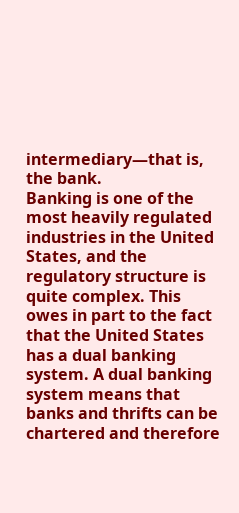intermediary—that is, the bank.
Banking is one of the most heavily regulated industries in the United States, and the regulatory structure is quite complex. This owes in part to the fact that the United States has a dual banking system. A dual banking system means that banks and thrifts can be chartered and therefore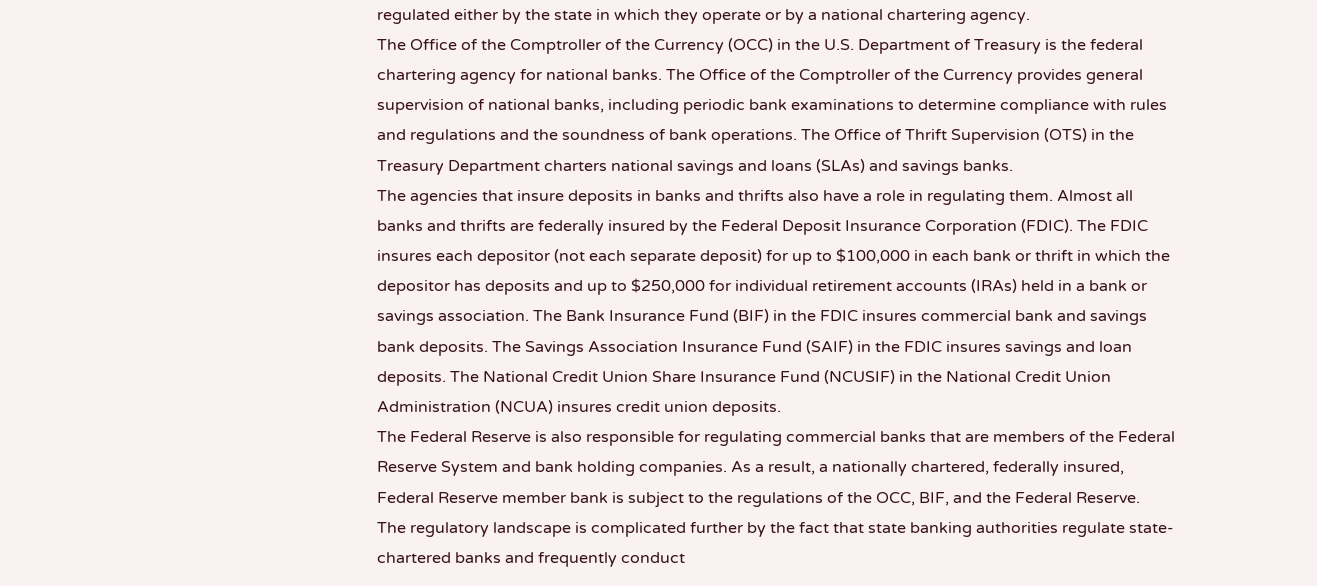regulated either by the state in which they operate or by a national chartering agency.
The Office of the Comptroller of the Currency (OCC) in the U.S. Department of Treasury is the federal chartering agency for national banks. The Office of the Comptroller of the Currency provides general supervision of national banks, including periodic bank examinations to determine compliance with rules and regulations and the soundness of bank operations. The Office of Thrift Supervision (OTS) in the Treasury Department charters national savings and loans (SLAs) and savings banks.
The agencies that insure deposits in banks and thrifts also have a role in regulating them. Almost all banks and thrifts are federally insured by the Federal Deposit Insurance Corporation (FDIC). The FDIC insures each depositor (not each separate deposit) for up to $100,000 in each bank or thrift in which the depositor has deposits and up to $250,000 for individual retirement accounts (IRAs) held in a bank or savings association. The Bank Insurance Fund (BIF) in the FDIC insures commercial bank and savings bank deposits. The Savings Association Insurance Fund (SAIF) in the FDIC insures savings and loan deposits. The National Credit Union Share Insurance Fund (NCUSIF) in the National Credit Union Administration (NCUA) insures credit union deposits.
The Federal Reserve is also responsible for regulating commercial banks that are members of the Federal Reserve System and bank holding companies. As a result, a nationally chartered, federally insured, Federal Reserve member bank is subject to the regulations of the OCC, BIF, and the Federal Reserve.
The regulatory landscape is complicated further by the fact that state banking authorities regulate state-chartered banks and frequently conduct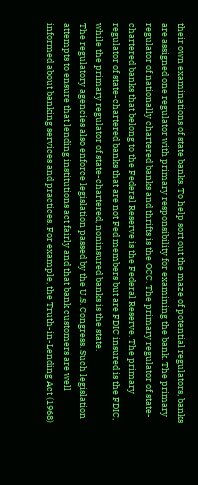their own examinations of state banks. To help sort out the maze of potential regulators, banks are assigned one regulator with primary responsibility for examining the bank. The primary regulator of nationally chartered banks and thrifts is the OCC. The primary regulator of state-chartered banks that belong to the Federal Reserve is the Federal Reserve. The primary regulator of state-chartered banks that are not Fed members but are FDIC insured is the FDIC, while the primary regulator of state-chartered, noninsured banks is the state.
The regulatory agencies also enforce legislation passed by the U.S. Congress. Such legislation attempts to ensure that lending institutions act fairly and that bank customers are well informed about banking services and practices. For example, the Truth-in-Lending Act (1968)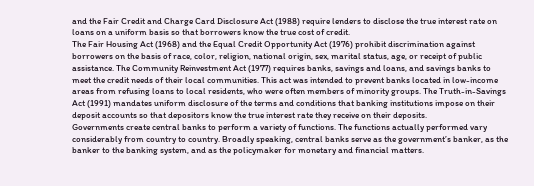and the Fair Credit and Charge Card Disclosure Act (1988) require lenders to disclose the true interest rate on loans on a uniform basis so that borrowers know the true cost of credit.
The Fair Housing Act (1968) and the Equal Credit Opportunity Act (1976) prohibit discrimination against borrowers on the basis of race, color, religion, national origin, sex, marital status, age, or receipt of public assistance. The Community Reinvestment Act (1977) requires banks, savings and loans, and savings banks to meet the credit needs of their local communities. This act was intended to prevent banks located in low-income areas from refusing loans to local residents, who were often members of minority groups. The Truth-in-Savings Act (1991) mandates uniform disclosure of the terms and conditions that banking institutions impose on their deposit accounts so that depositors know the true interest rate they receive on their deposits.
Governments create central banks to perform a variety of functions. The functions actually performed vary considerably from country to country. Broadly speaking, central banks serve as the government’s banker, as the banker to the banking system, and as the policymaker for monetary and financial matters.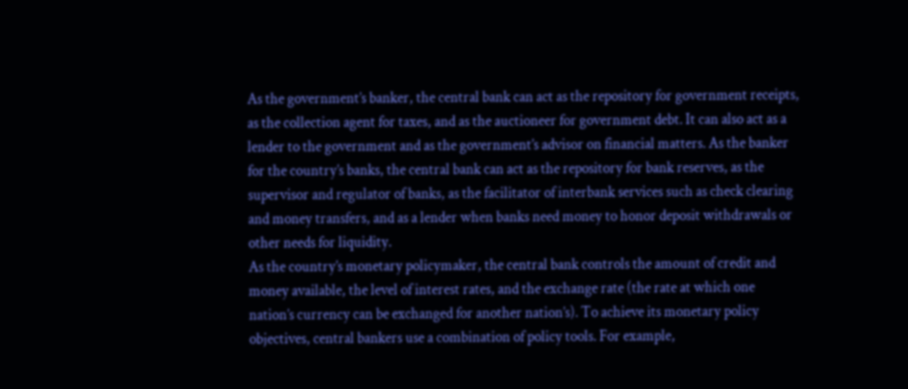As the government’s banker, the central bank can act as the repository for government receipts, as the collection agent for taxes, and as the auctioneer for government debt. It can also act as a lender to the government and as the government’s advisor on financial matters. As the banker for the country’s banks, the central bank can act as the repository for bank reserves, as the supervisor and regulator of banks, as the facilitator of interbank services such as check clearing and money transfers, and as a lender when banks need money to honor deposit withdrawals or other needs for liquidity.
As the country’s monetary policymaker, the central bank controls the amount of credit and money available, the level of interest rates, and the exchange rate (the rate at which one nation’s currency can be exchanged for another nation’s). To achieve its monetary policy objectives, central bankers use a combination of policy tools. For example,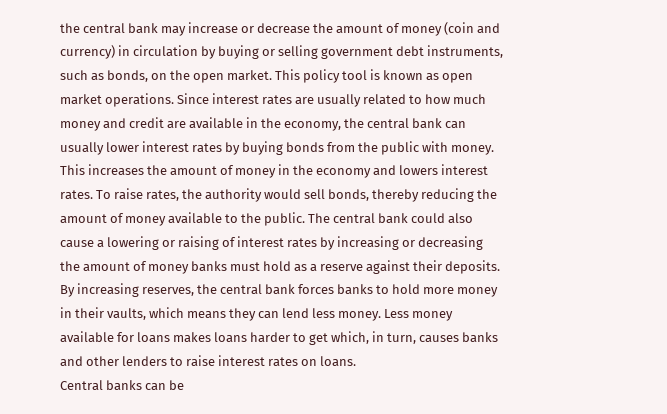the central bank may increase or decrease the amount of money (coin and currency) in circulation by buying or selling government debt instruments, such as bonds, on the open market. This policy tool is known as open market operations. Since interest rates are usually related to how much money and credit are available in the economy, the central bank can usually lower interest rates by buying bonds from the public with money. This increases the amount of money in the economy and lowers interest rates. To raise rates, the authority would sell bonds, thereby reducing the amount of money available to the public. The central bank could also cause a lowering or raising of interest rates by increasing or decreasing the amount of money banks must hold as a reserve against their deposits. By increasing reserves, the central bank forces banks to hold more money in their vaults, which means they can lend less money. Less money available for loans makes loans harder to get which, in turn, causes banks and other lenders to raise interest rates on loans.
Central banks can be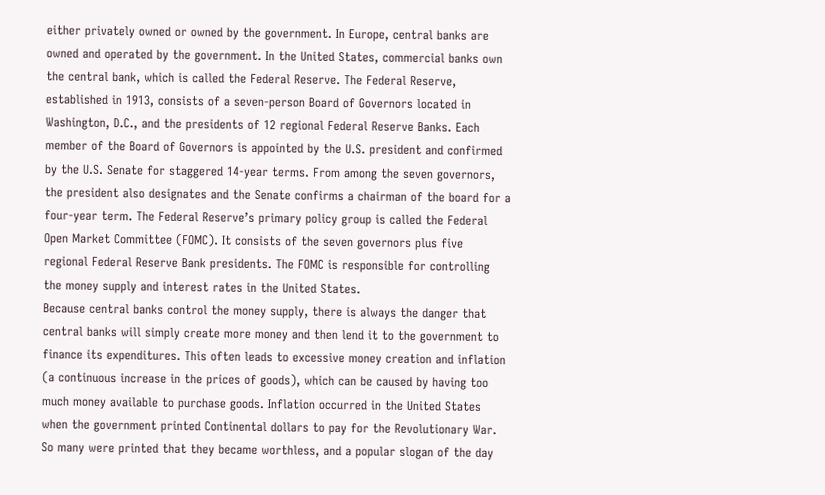either privately owned or owned by the government. In Europe, central banks are owned and operated by the government. In the United States, commercial banks own the central bank, which is called the Federal Reserve. The Federal Reserve, established in 1913, consists of a seven-person Board of Governors located in Washington, D.C., and the presidents of 12 regional Federal Reserve Banks. Each member of the Board of Governors is appointed by the U.S. president and confirmed by the U.S. Senate for staggered 14-year terms. From among the seven governors, the president also designates and the Senate confirms a chairman of the board for a four-year term. The Federal Reserve’s primary policy group is called the Federal Open Market Committee (FOMC). It consists of the seven governors plus five regional Federal Reserve Bank presidents. The FOMC is responsible for controlling the money supply and interest rates in the United States.
Because central banks control the money supply, there is always the danger that central banks will simply create more money and then lend it to the government to finance its expenditures. This often leads to excessive money creation and inflation (a continuous increase in the prices of goods), which can be caused by having too much money available to purchase goods. Inflation occurred in the United States when the government printed Continental dollars to pay for the Revolutionary War. So many were printed that they became worthless, and a popular slogan of the day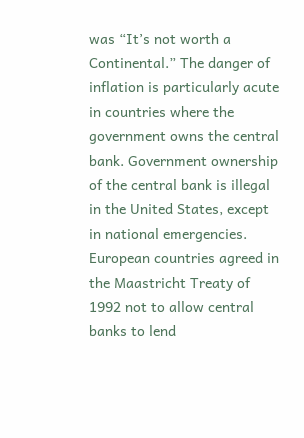was “It’s not worth a Continental.” The danger of inflation is particularly acute in countries where the government owns the central bank. Government ownership of the central bank is illegal in the United States, except in national emergencies. European countries agreed in the Maastricht Treaty of 1992 not to allow central banks to lend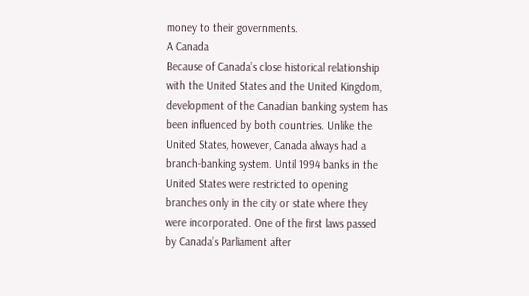money to their governments.
A Canada
Because of Canada’s close historical relationship with the United States and the United Kingdom, development of the Canadian banking system has been influenced by both countries. Unlike the United States, however, Canada always had a branch-banking system. Until 1994 banks in the United States were restricted to opening branches only in the city or state where they were incorporated. One of the first laws passed by Canada’s Parliament after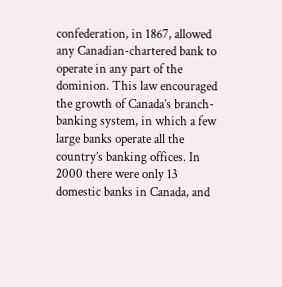confederation, in 1867, allowed any Canadian-chartered bank to operate in any part of the dominion. This law encouraged the growth of Canada’s branch-banking system, in which a few large banks operate all the country’s banking offices. In 2000 there were only 13 domestic banks in Canada, and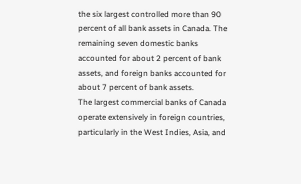the six largest controlled more than 90 percent of all bank assets in Canada. The remaining seven domestic banks accounted for about 2 percent of bank assets, and foreign banks accounted for about 7 percent of bank assets.
The largest commercial banks of Canada operate extensively in foreign countries, particularly in the West Indies, Asia, and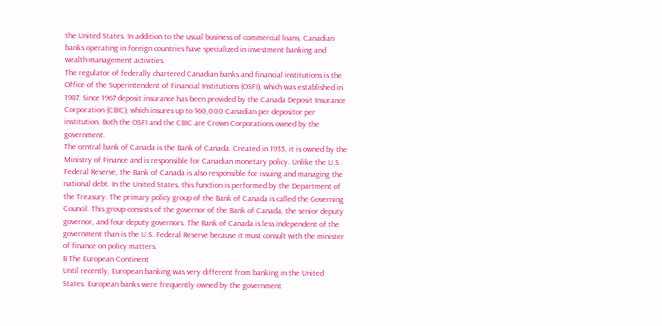the United States. In addition to the usual business of commercial loans, Canadian banks operating in foreign countries have specialized in investment banking and wealth-management activities.
The regulator of federally chartered Canadian banks and financial institutions is the Office of the Superintendent of Financial Institutions (OSFI), which was established in 1987. Since 1967 deposit insurance has been provided by the Canada Deposit Insurance Corporation (CBIC), which insures up to $60,000 Canadian per depositor per institution. Both the OSFI and the CBIC are Crown Corporations owned by the government.
The central bank of Canada is the Bank of Canada. Created in 1935, it is owned by the Ministry of Finance and is responsible for Canadian monetary policy. Unlike the U.S. Federal Reserve, the Bank of Canada is also responsible for issuing and managing the national debt. In the United States, this function is performed by the Department of the Treasury. The primary policy group of the Bank of Canada is called the Governing Council. This group consists of the governor of the Bank of Canada, the senior deputy governor, and four deputy governors. The Bank of Canada is less independent of the government than is the U.S. Federal Reserve because it must consult with the minister of finance on policy matters.
B The European Continent
Until recently, European banking was very different from banking in the United States. European banks were frequently owned by the government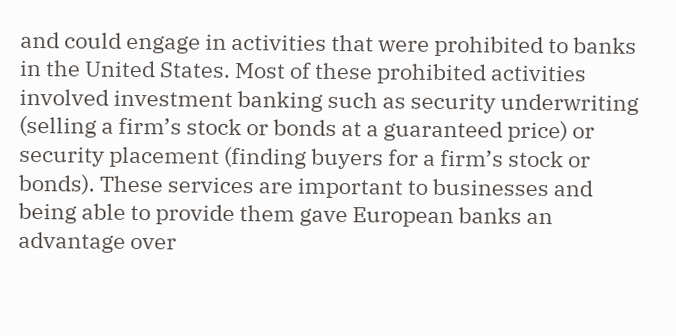and could engage in activities that were prohibited to banks in the United States. Most of these prohibited activities involved investment banking such as security underwriting (selling a firm’s stock or bonds at a guaranteed price) or security placement (finding buyers for a firm’s stock or bonds). These services are important to businesses and being able to provide them gave European banks an advantage over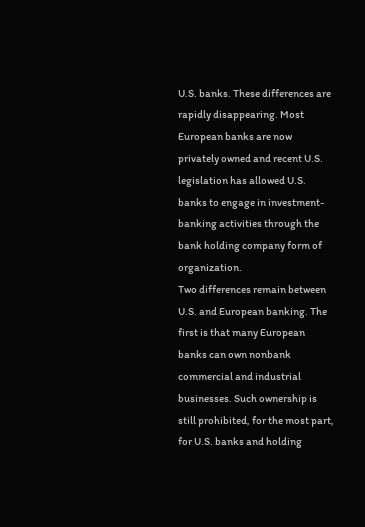U.S. banks. These differences are rapidly disappearing. Most European banks are now privately owned and recent U.S. legislation has allowed U.S. banks to engage in investment-banking activities through the bank holding company form of organization.
Two differences remain between U.S. and European banking. The first is that many European banks can own nonbank commercial and industrial businesses. Such ownership is still prohibited, for the most part, for U.S. banks and holding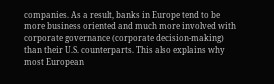companies. As a result, banks in Europe tend to be more business oriented and much more involved with corporate governance (corporate decision-making) than their U.S. counterparts. This also explains why most European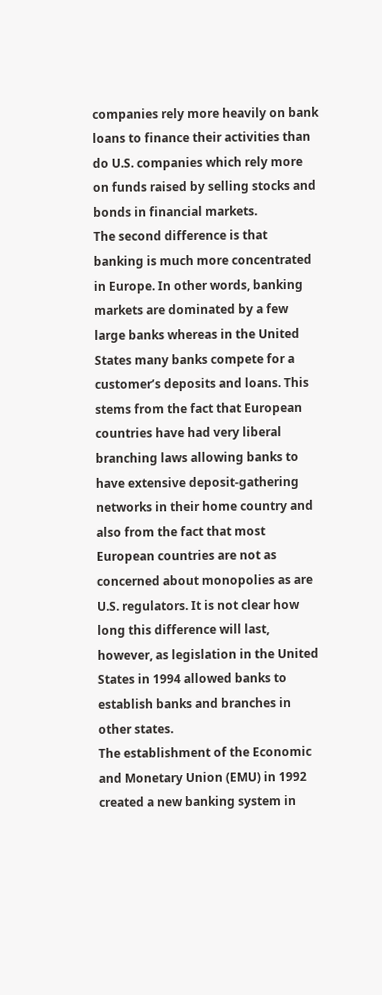companies rely more heavily on bank loans to finance their activities than do U.S. companies which rely more on funds raised by selling stocks and bonds in financial markets.
The second difference is that banking is much more concentrated in Europe. In other words, banking markets are dominated by a few large banks whereas in the United States many banks compete for a customer’s deposits and loans. This stems from the fact that European countries have had very liberal branching laws allowing banks to have extensive deposit-gathering networks in their home country and also from the fact that most European countries are not as concerned about monopolies as are U.S. regulators. It is not clear how long this difference will last, however, as legislation in the United States in 1994 allowed banks to establish banks and branches in other states.
The establishment of the Economic and Monetary Union (EMU) in 1992 created a new banking system in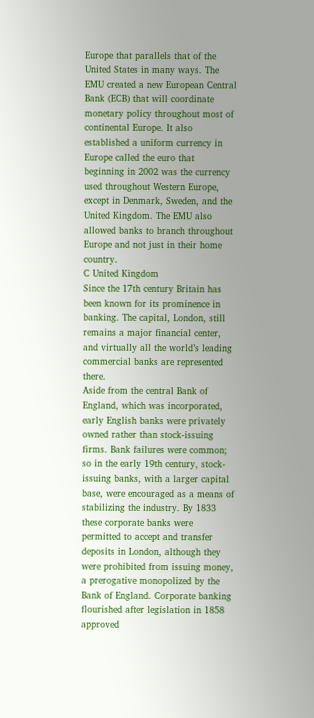Europe that parallels that of the United States in many ways. The EMU created a new European Central Bank (ECB) that will coordinate monetary policy throughout most of continental Europe. It also established a uniform currency in Europe called the euro that beginning in 2002 was the currency used throughout Western Europe, except in Denmark, Sweden, and the United Kingdom. The EMU also allowed banks to branch throughout Europe and not just in their home country.
C United Kingdom
Since the 17th century Britain has been known for its prominence in banking. The capital, London, still remains a major financial center, and virtually all the world’s leading commercial banks are represented there.
Aside from the central Bank of England, which was incorporated, early English banks were privately owned rather than stock-issuing firms. Bank failures were common; so in the early 19th century, stock-issuing banks, with a larger capital base, were encouraged as a means of stabilizing the industry. By 1833 these corporate banks were permitted to accept and transfer deposits in London, although they were prohibited from issuing money, a prerogative monopolized by the Bank of England. Corporate banking flourished after legislation in 1858 approved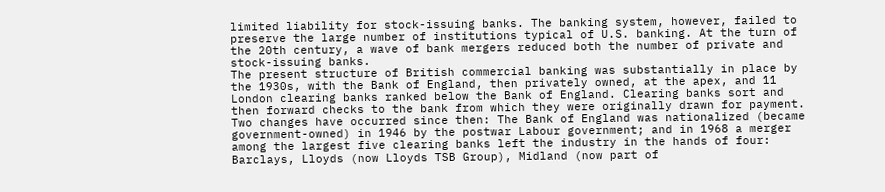limited liability for stock-issuing banks. The banking system, however, failed to preserve the large number of institutions typical of U.S. banking. At the turn of the 20th century, a wave of bank mergers reduced both the number of private and stock-issuing banks.
The present structure of British commercial banking was substantially in place by the 1930s, with the Bank of England, then privately owned, at the apex, and 11 London clearing banks ranked below the Bank of England. Clearing banks sort and then forward checks to the bank from which they were originally drawn for payment. Two changes have occurred since then: The Bank of England was nationalized (became government-owned) in 1946 by the postwar Labour government; and in 1968 a merger among the largest five clearing banks left the industry in the hands of four: Barclays, Lloyds (now Lloyds TSB Group), Midland (now part of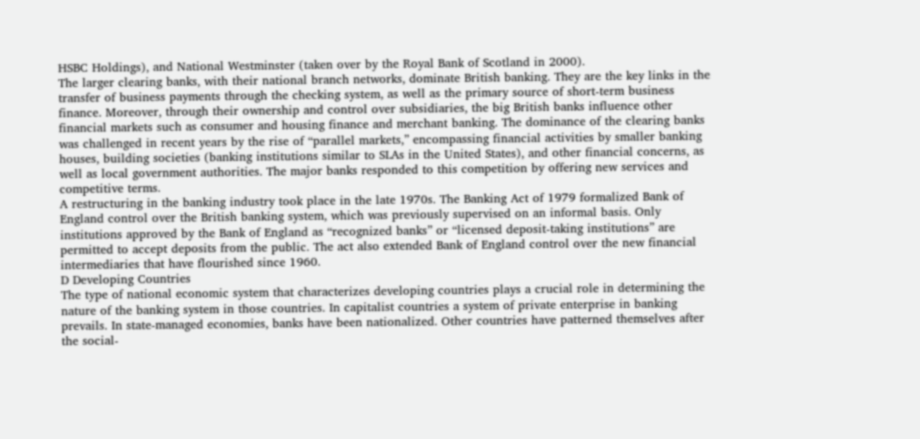HSBC Holdings), and National Westminster (taken over by the Royal Bank of Scotland in 2000).
The larger clearing banks, with their national branch networks, dominate British banking. They are the key links in the transfer of business payments through the checking system, as well as the primary source of short-term business finance. Moreover, through their ownership and control over subsidiaries, the big British banks influence other financial markets such as consumer and housing finance and merchant banking. The dominance of the clearing banks was challenged in recent years by the rise of “parallel markets,” encompassing financial activities by smaller banking houses, building societies (banking institutions similar to SLAs in the United States), and other financial concerns, as well as local government authorities. The major banks responded to this competition by offering new services and competitive terms.
A restructuring in the banking industry took place in the late 1970s. The Banking Act of 1979 formalized Bank of England control over the British banking system, which was previously supervised on an informal basis. Only institutions approved by the Bank of England as “recognized banks” or “licensed deposit-taking institutions” are permitted to accept deposits from the public. The act also extended Bank of England control over the new financial intermediaries that have flourished since 1960.
D Developing Countries
The type of national economic system that characterizes developing countries plays a crucial role in determining the nature of the banking system in those countries. In capitalist countries a system of private enterprise in banking prevails. In state-managed economies, banks have been nationalized. Other countries have patterned themselves after the social-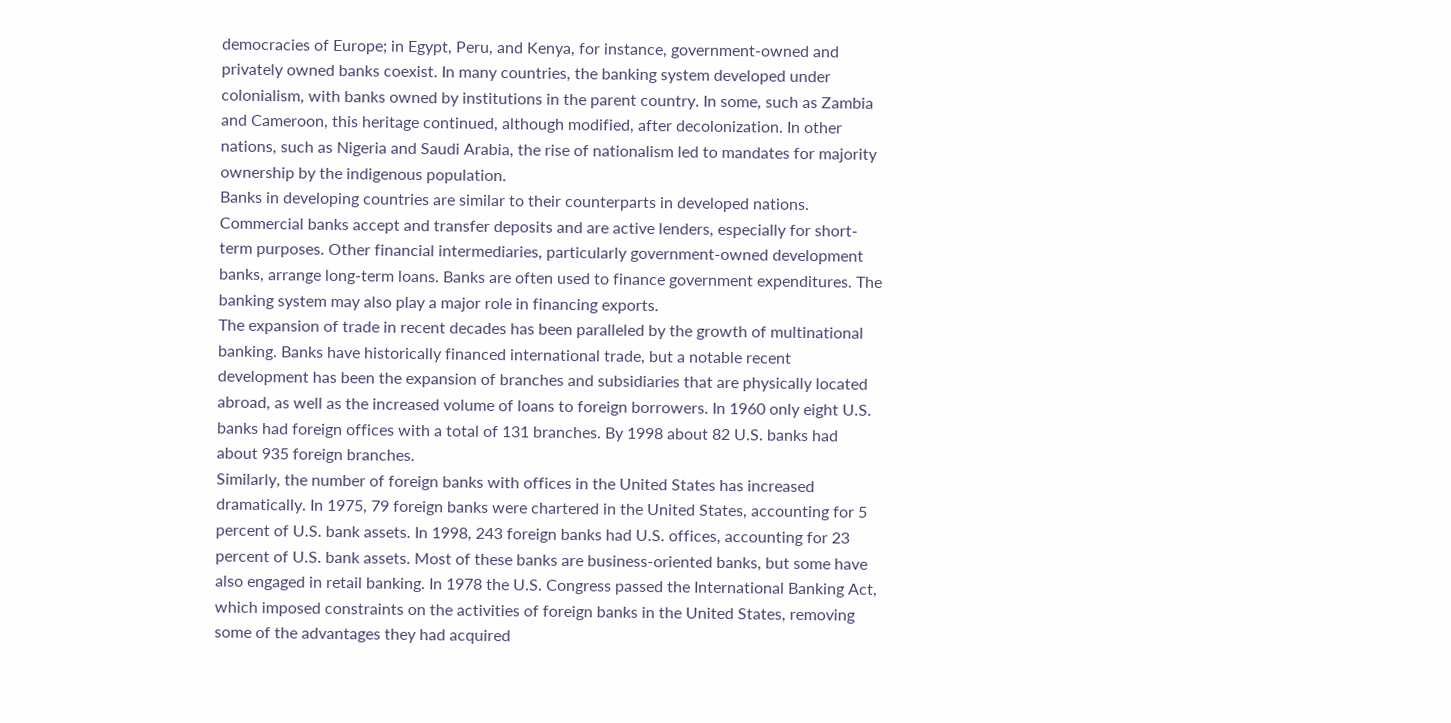democracies of Europe; in Egypt, Peru, and Kenya, for instance, government-owned and privately owned banks coexist. In many countries, the banking system developed under colonialism, with banks owned by institutions in the parent country. In some, such as Zambia and Cameroon, this heritage continued, although modified, after decolonization. In other nations, such as Nigeria and Saudi Arabia, the rise of nationalism led to mandates for majority ownership by the indigenous population.
Banks in developing countries are similar to their counterparts in developed nations. Commercial banks accept and transfer deposits and are active lenders, especially for short-term purposes. Other financial intermediaries, particularly government-owned development banks, arrange long-term loans. Banks are often used to finance government expenditures. The banking system may also play a major role in financing exports.
The expansion of trade in recent decades has been paralleled by the growth of multinational banking. Banks have historically financed international trade, but a notable recent development has been the expansion of branches and subsidiaries that are physically located abroad, as well as the increased volume of loans to foreign borrowers. In 1960 only eight U.S. banks had foreign offices with a total of 131 branches. By 1998 about 82 U.S. banks had about 935 foreign branches.
Similarly, the number of foreign banks with offices in the United States has increased dramatically. In 1975, 79 foreign banks were chartered in the United States, accounting for 5 percent of U.S. bank assets. In 1998, 243 foreign banks had U.S. offices, accounting for 23 percent of U.S. bank assets. Most of these banks are business-oriented banks, but some have also engaged in retail banking. In 1978 the U.S. Congress passed the International Banking Act, which imposed constraints on the activities of foreign banks in the United States, removing some of the advantages they had acquired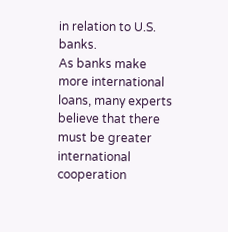in relation to U.S. banks.
As banks make more international loans, many experts believe that there must be greater international cooperation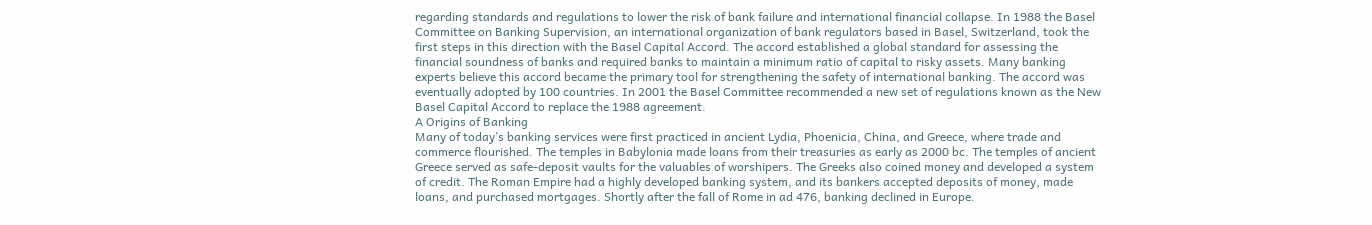regarding standards and regulations to lower the risk of bank failure and international financial collapse. In 1988 the Basel Committee on Banking Supervision, an international organization of bank regulators based in Basel, Switzerland, took the first steps in this direction with the Basel Capital Accord. The accord established a global standard for assessing the financial soundness of banks and required banks to maintain a minimum ratio of capital to risky assets. Many banking experts believe this accord became the primary tool for strengthening the safety of international banking. The accord was eventually adopted by 100 countries. In 2001 the Basel Committee recommended a new set of regulations known as the New Basel Capital Accord to replace the 1988 agreement.
A Origins of Banking
Many of today’s banking services were first practiced in ancient Lydia, Phoenicia, China, and Greece, where trade and commerce flourished. The temples in Babylonia made loans from their treasuries as early as 2000 bc. The temples of ancient Greece served as safe-deposit vaults for the valuables of worshipers. The Greeks also coined money and developed a system of credit. The Roman Empire had a highly developed banking system, and its bankers accepted deposits of money, made loans, and purchased mortgages. Shortly after the fall of Rome in ad 476, banking declined in Europe.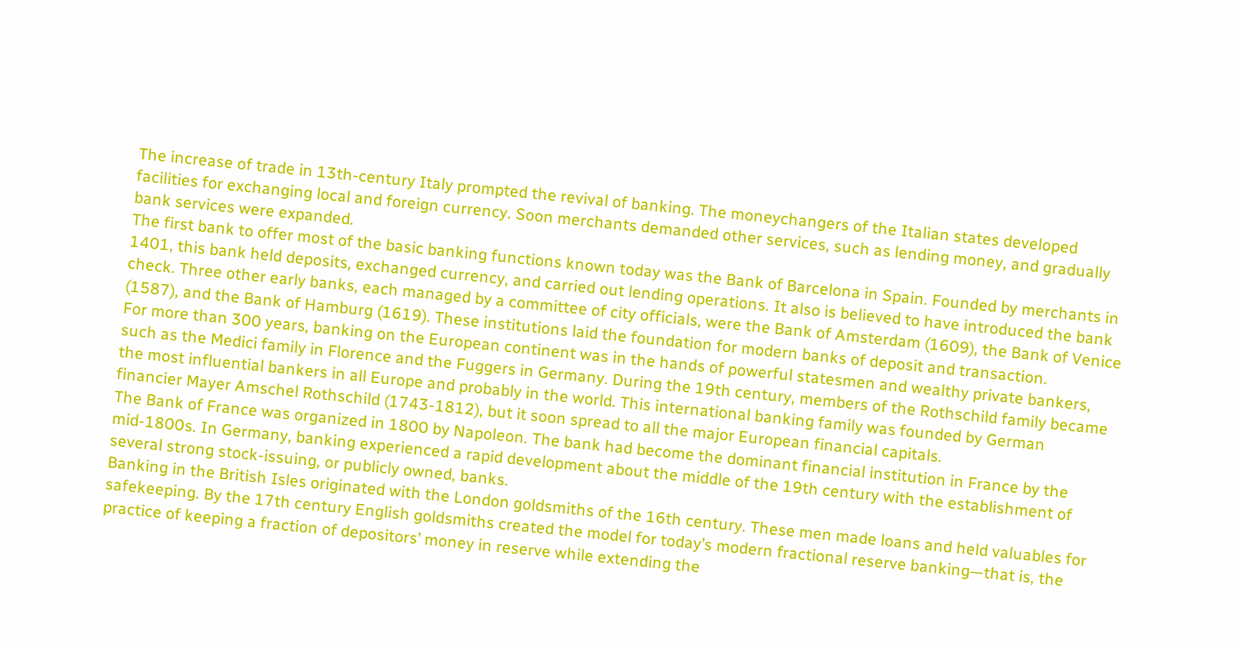The increase of trade in 13th-century Italy prompted the revival of banking. The moneychangers of the Italian states developed facilities for exchanging local and foreign currency. Soon merchants demanded other services, such as lending money, and gradually bank services were expanded.
The first bank to offer most of the basic banking functions known today was the Bank of Barcelona in Spain. Founded by merchants in 1401, this bank held deposits, exchanged currency, and carried out lending operations. It also is believed to have introduced the bank check. Three other early banks, each managed by a committee of city officials, were the Bank of Amsterdam (1609), the Bank of Venice (1587), and the Bank of Hamburg (1619). These institutions laid the foundation for modern banks of deposit and transaction.
For more than 300 years, banking on the European continent was in the hands of powerful statesmen and wealthy private bankers, such as the Medici family in Florence and the Fuggers in Germany. During the 19th century, members of the Rothschild family became the most influential bankers in all Europe and probably in the world. This international banking family was founded by German financier Mayer Amschel Rothschild (1743-1812), but it soon spread to all the major European financial capitals.
The Bank of France was organized in 1800 by Napoleon. The bank had become the dominant financial institution in France by the mid-1800s. In Germany, banking experienced a rapid development about the middle of the 19th century with the establishment of several strong stock-issuing, or publicly owned, banks.
Banking in the British Isles originated with the London goldsmiths of the 16th century. These men made loans and held valuables for safekeeping. By the 17th century English goldsmiths created the model for today’s modern fractional reserve banking—that is, the practice of keeping a fraction of depositors’ money in reserve while extending the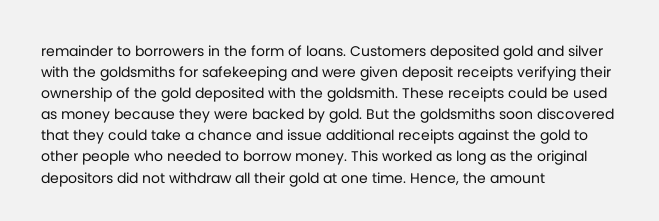remainder to borrowers in the form of loans. Customers deposited gold and silver with the goldsmiths for safekeeping and were given deposit receipts verifying their ownership of the gold deposited with the goldsmith. These receipts could be used as money because they were backed by gold. But the goldsmiths soon discovered that they could take a chance and issue additional receipts against the gold to other people who needed to borrow money. This worked as long as the original depositors did not withdraw all their gold at one time. Hence, the amount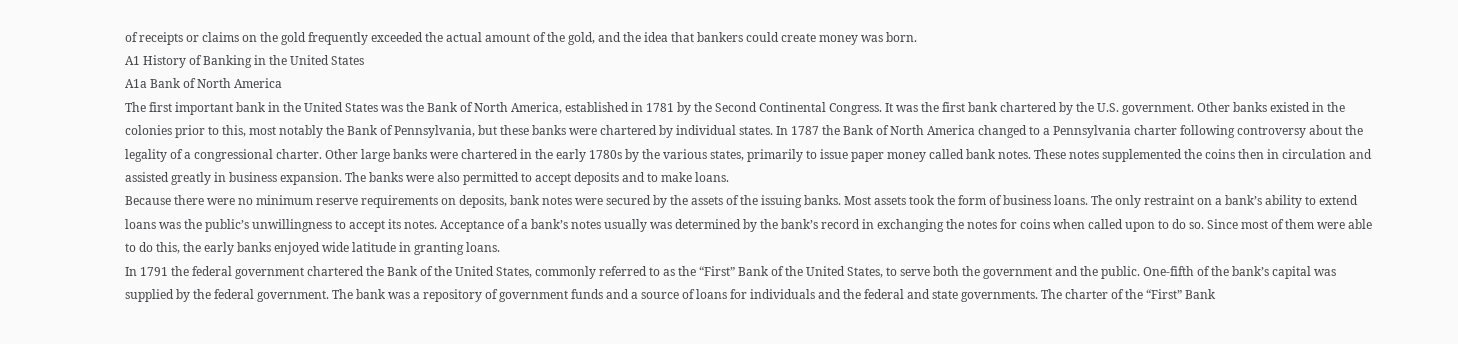of receipts or claims on the gold frequently exceeded the actual amount of the gold, and the idea that bankers could create money was born.
A1 History of Banking in the United States
A1a Bank of North America
The first important bank in the United States was the Bank of North America, established in 1781 by the Second Continental Congress. It was the first bank chartered by the U.S. government. Other banks existed in the colonies prior to this, most notably the Bank of Pennsylvania, but these banks were chartered by individual states. In 1787 the Bank of North America changed to a Pennsylvania charter following controversy about the legality of a congressional charter. Other large banks were chartered in the early 1780s by the various states, primarily to issue paper money called bank notes. These notes supplemented the coins then in circulation and assisted greatly in business expansion. The banks were also permitted to accept deposits and to make loans.
Because there were no minimum reserve requirements on deposits, bank notes were secured by the assets of the issuing banks. Most assets took the form of business loans. The only restraint on a bank’s ability to extend loans was the public’s unwillingness to accept its notes. Acceptance of a bank’s notes usually was determined by the bank’s record in exchanging the notes for coins when called upon to do so. Since most of them were able to do this, the early banks enjoyed wide latitude in granting loans.
In 1791 the federal government chartered the Bank of the United States, commonly referred to as the “First” Bank of the United States, to serve both the government and the public. One-fifth of the bank’s capital was supplied by the federal government. The bank was a repository of government funds and a source of loans for individuals and the federal and state governments. The charter of the “First” Bank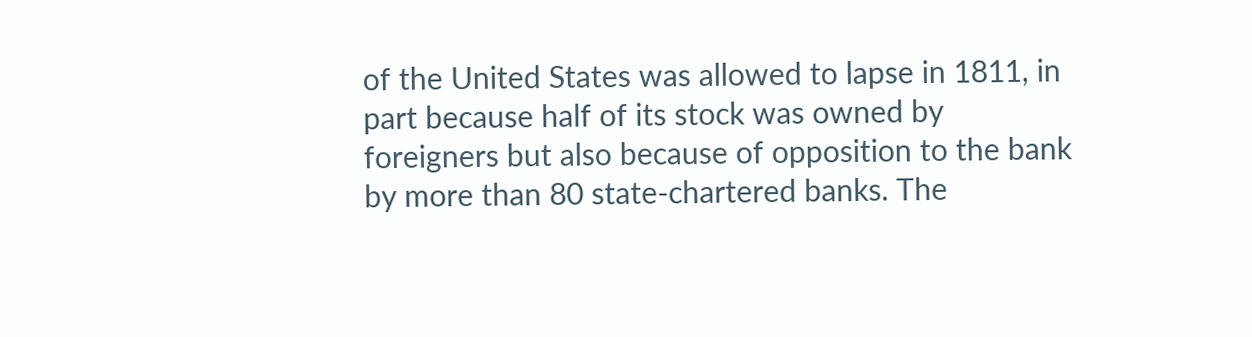of the United States was allowed to lapse in 1811, in part because half of its stock was owned by foreigners but also because of opposition to the bank by more than 80 state-chartered banks. The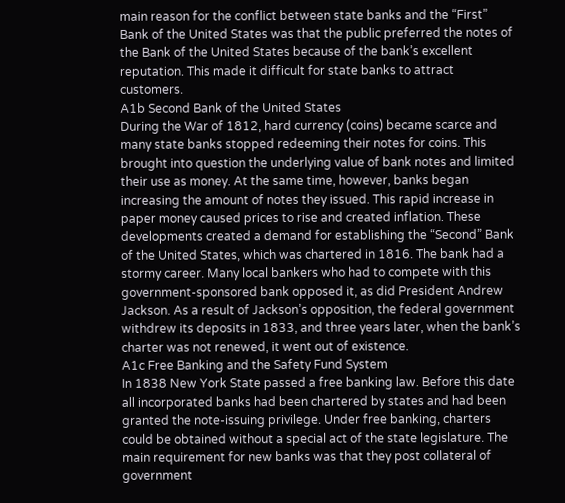main reason for the conflict between state banks and the “First” Bank of the United States was that the public preferred the notes of the Bank of the United States because of the bank’s excellent reputation. This made it difficult for state banks to attract customers.
A1b Second Bank of the United States
During the War of 1812, hard currency (coins) became scarce and many state banks stopped redeeming their notes for coins. This brought into question the underlying value of bank notes and limited their use as money. At the same time, however, banks began increasing the amount of notes they issued. This rapid increase in paper money caused prices to rise and created inflation. These developments created a demand for establishing the “Second” Bank of the United States, which was chartered in 1816. The bank had a stormy career. Many local bankers who had to compete with this government-sponsored bank opposed it, as did President Andrew Jackson. As a result of Jackson’s opposition, the federal government withdrew its deposits in 1833, and three years later, when the bank’s charter was not renewed, it went out of existence.
A1c Free Banking and the Safety Fund System
In 1838 New York State passed a free banking law. Before this date all incorporated banks had been chartered by states and had been granted the note-issuing privilege. Under free banking, charters could be obtained without a special act of the state legislature. The main requirement for new banks was that they post collateral of government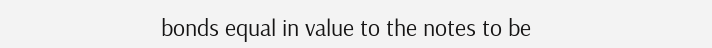bonds equal in value to the notes to be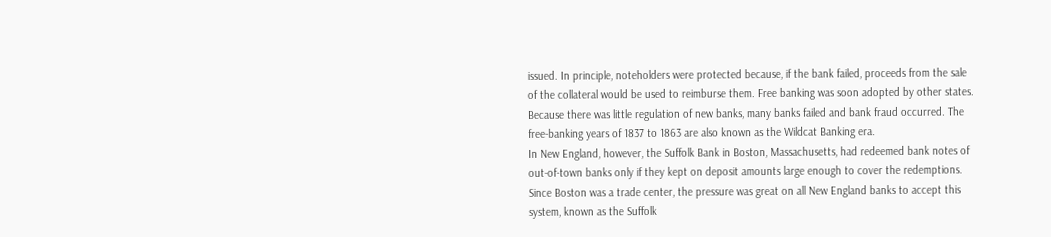issued. In principle, noteholders were protected because, if the bank failed, proceeds from the sale of the collateral would be used to reimburse them. Free banking was soon adopted by other states. Because there was little regulation of new banks, many banks failed and bank fraud occurred. The free-banking years of 1837 to 1863 are also known as the Wildcat Banking era.
In New England, however, the Suffolk Bank in Boston, Massachusetts, had redeemed bank notes of out-of-town banks only if they kept on deposit amounts large enough to cover the redemptions. Since Boston was a trade center, the pressure was great on all New England banks to accept this system, known as the Suffolk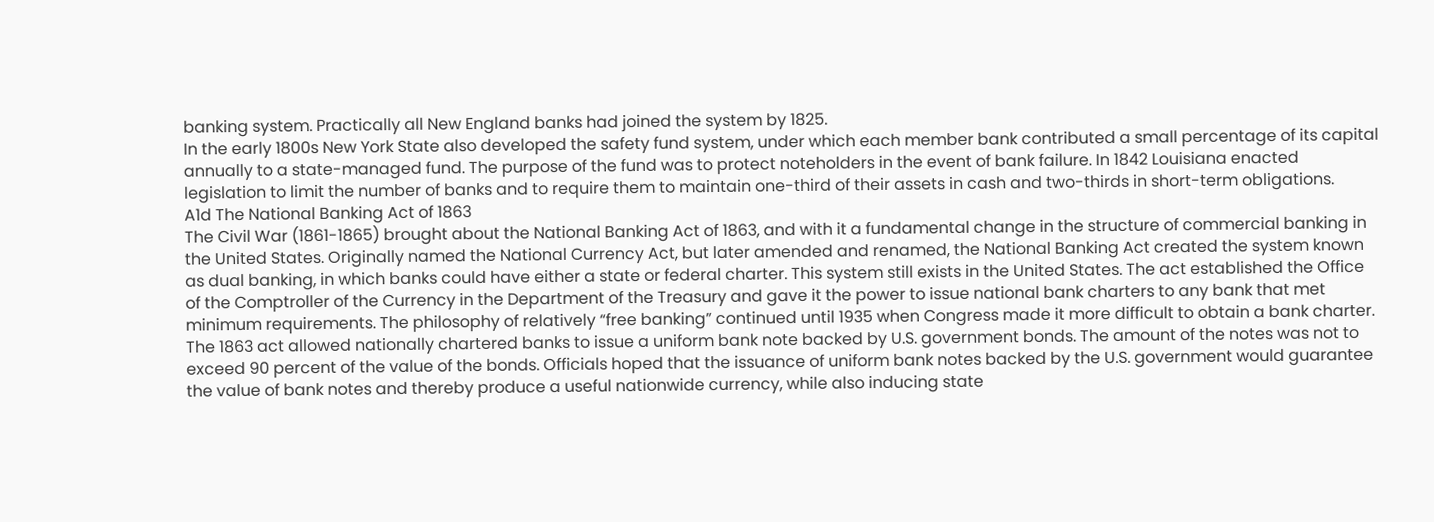banking system. Practically all New England banks had joined the system by 1825.
In the early 1800s New York State also developed the safety fund system, under which each member bank contributed a small percentage of its capital annually to a state-managed fund. The purpose of the fund was to protect noteholders in the event of bank failure. In 1842 Louisiana enacted legislation to limit the number of banks and to require them to maintain one-third of their assets in cash and two-thirds in short-term obligations.
A1d The National Banking Act of 1863
The Civil War (1861-1865) brought about the National Banking Act of 1863, and with it a fundamental change in the structure of commercial banking in the United States. Originally named the National Currency Act, but later amended and renamed, the National Banking Act created the system known as dual banking, in which banks could have either a state or federal charter. This system still exists in the United States. The act established the Office of the Comptroller of the Currency in the Department of the Treasury and gave it the power to issue national bank charters to any bank that met minimum requirements. The philosophy of relatively “free banking” continued until 1935 when Congress made it more difficult to obtain a bank charter. The 1863 act allowed nationally chartered banks to issue a uniform bank note backed by U.S. government bonds. The amount of the notes was not to exceed 90 percent of the value of the bonds. Officials hoped that the issuance of uniform bank notes backed by the U.S. government would guarantee the value of bank notes and thereby produce a useful nationwide currency, while also inducing state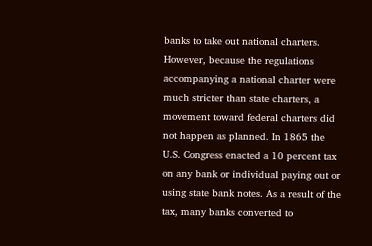banks to take out national charters. However, because the regulations accompanying a national charter were much stricter than state charters, a movement toward federal charters did not happen as planned. In 1865 the U.S. Congress enacted a 10 percent tax on any bank or individual paying out or using state bank notes. As a result of the tax, many banks converted to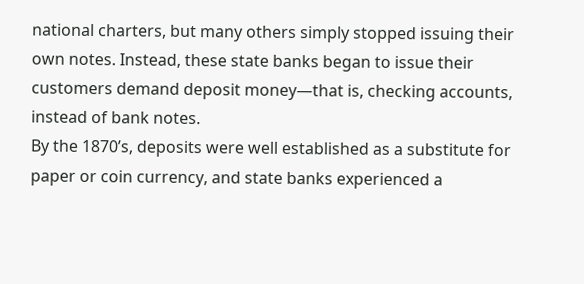national charters, but many others simply stopped issuing their own notes. Instead, these state banks began to issue their customers demand deposit money—that is, checking accounts, instead of bank notes.
By the 1870’s, deposits were well established as a substitute for paper or coin currency, and state banks experienced a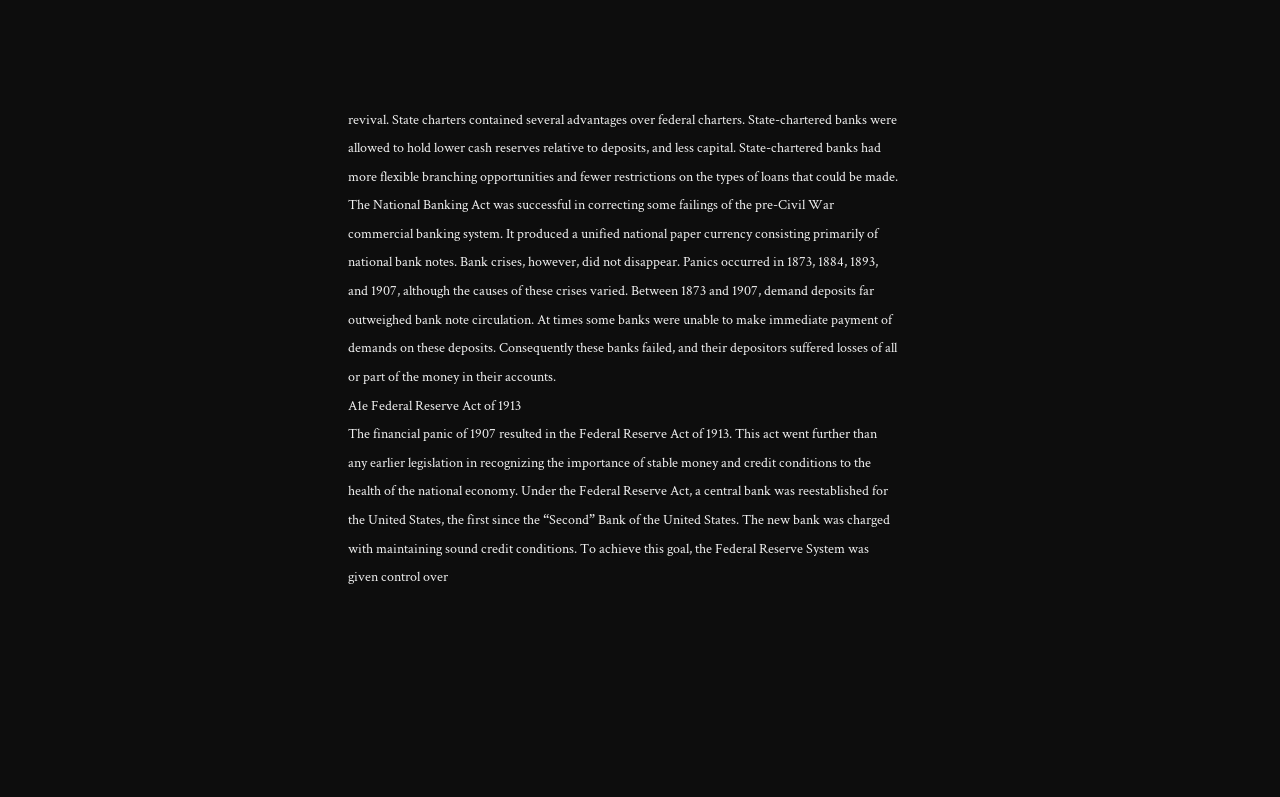revival. State charters contained several advantages over federal charters. State-chartered banks were allowed to hold lower cash reserves relative to deposits, and less capital. State-chartered banks had more flexible branching opportunities and fewer restrictions on the types of loans that could be made.
The National Banking Act was successful in correcting some failings of the pre-Civil War commercial banking system. It produced a unified national paper currency consisting primarily of national bank notes. Bank crises, however, did not disappear. Panics occurred in 1873, 1884, 1893, and 1907, although the causes of these crises varied. Between 1873 and 1907, demand deposits far outweighed bank note circulation. At times some banks were unable to make immediate payment of demands on these deposits. Consequently these banks failed, and their depositors suffered losses of all or part of the money in their accounts.
A1e Federal Reserve Act of 1913
The financial panic of 1907 resulted in the Federal Reserve Act of 1913. This act went further than any earlier legislation in recognizing the importance of stable money and credit conditions to the health of the national economy. Under the Federal Reserve Act, a central bank was reestablished for the United States, the first since the “Second” Bank of the United States. The new bank was charged with maintaining sound credit conditions. To achieve this goal, the Federal Reserve System was given control over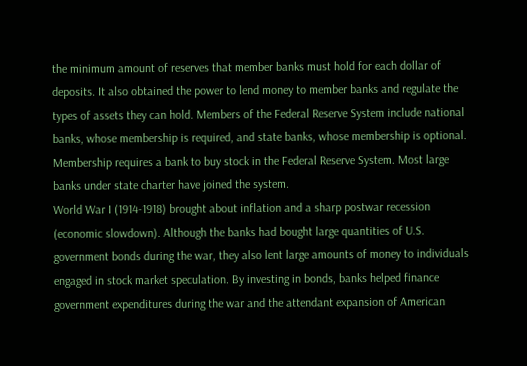the minimum amount of reserves that member banks must hold for each dollar of deposits. It also obtained the power to lend money to member banks and regulate the types of assets they can hold. Members of the Federal Reserve System include national banks, whose membership is required, and state banks, whose membership is optional. Membership requires a bank to buy stock in the Federal Reserve System. Most large banks under state charter have joined the system.
World War I (1914-1918) brought about inflation and a sharp postwar recession (economic slowdown). Although the banks had bought large quantities of U.S. government bonds during the war, they also lent large amounts of money to individuals engaged in stock market speculation. By investing in bonds, banks helped finance government expenditures during the war and the attendant expansion of American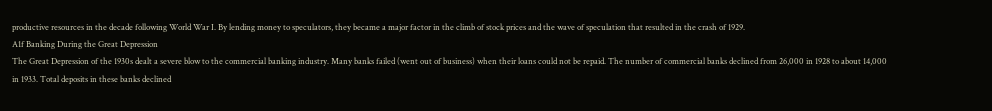productive resources in the decade following World War I. By lending money to speculators, they became a major factor in the climb of stock prices and the wave of speculation that resulted in the crash of 1929.
A1f Banking During the Great Depression
The Great Depression of the 1930s dealt a severe blow to the commercial banking industry. Many banks failed (went out of business) when their loans could not be repaid. The number of commercial banks declined from 26,000 in 1928 to about 14,000 in 1933. Total deposits in these banks declined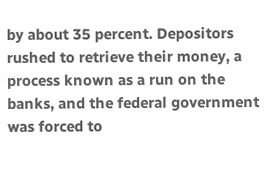by about 35 percent. Depositors rushed to retrieve their money, a process known as a run on the banks, and the federal government was forced to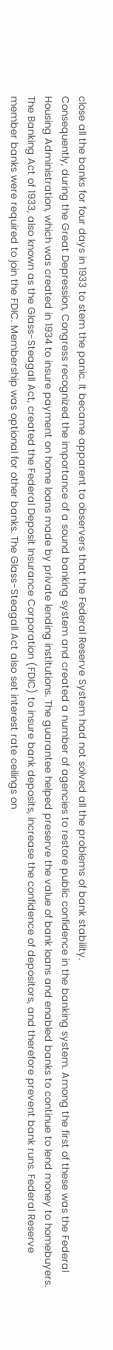close all the banks for four days in 1933 to stem the panic. It became apparent to observers that the Federal Reserve System had not solved all the problems of bank stability.
Consequently, during the Great Depression, Congress recognized the importance of a sound banking system and created a number of agencies to restore public confidence in the banking system. Among the first of these was the Federal Housing Administration, which was created in 1934 to insure payment on home loans made by private lending institutions. The guarantee helped preserve the value of bank loans and enabled banks to continue to lend money to homebuyers.
The Banking Act of 1933, also known as the Glass-Steagall Act, created the Federal Deposit Insurance Corporation (FDIC) to insure bank deposits, increase the confidence of depositors, and therefore prevent bank runs. Federal Reserve member banks were required to join the FDIC. Membership was optional for other banks. The Glass-Steagall Act also set interest rate ceilings on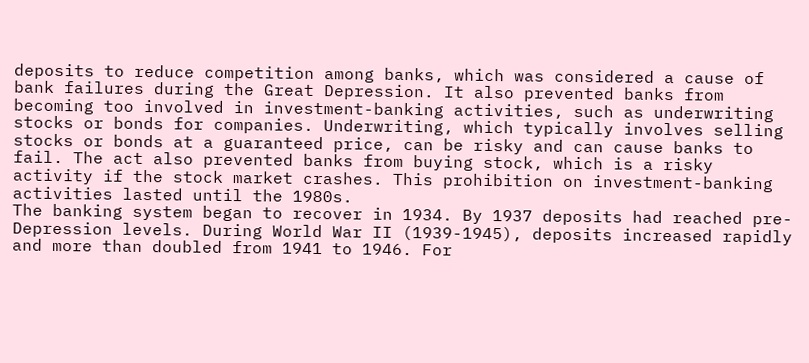deposits to reduce competition among banks, which was considered a cause of bank failures during the Great Depression. It also prevented banks from becoming too involved in investment-banking activities, such as underwriting stocks or bonds for companies. Underwriting, which typically involves selling stocks or bonds at a guaranteed price, can be risky and can cause banks to fail. The act also prevented banks from buying stock, which is a risky activity if the stock market crashes. This prohibition on investment-banking activities lasted until the 1980s.
The banking system began to recover in 1934. By 1937 deposits had reached pre-Depression levels. During World War II (1939-1945), deposits increased rapidly and more than doubled from 1941 to 1946. For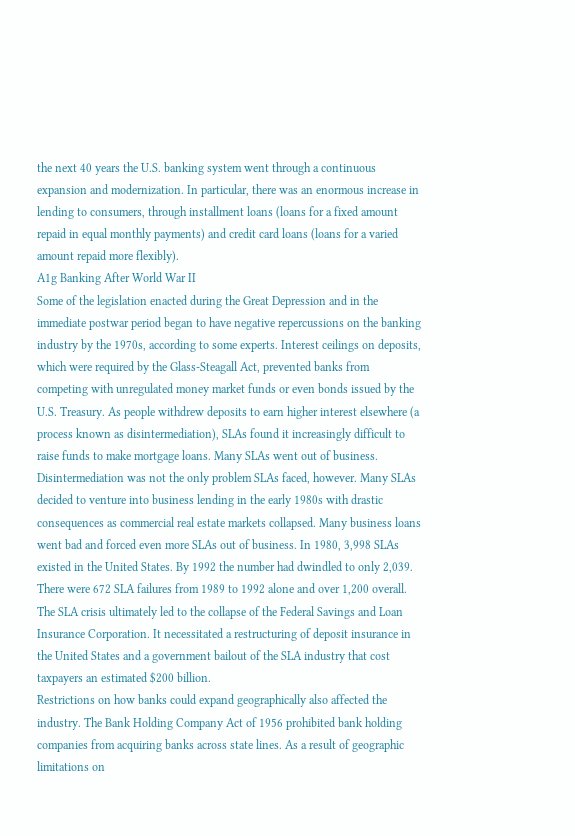the next 40 years the U.S. banking system went through a continuous expansion and modernization. In particular, there was an enormous increase in lending to consumers, through installment loans (loans for a fixed amount repaid in equal monthly payments) and credit card loans (loans for a varied amount repaid more flexibly).
A1g Banking After World War II
Some of the legislation enacted during the Great Depression and in the immediate postwar period began to have negative repercussions on the banking industry by the 1970s, according to some experts. Interest ceilings on deposits, which were required by the Glass-Steagall Act, prevented banks from competing with unregulated money market funds or even bonds issued by the U.S. Treasury. As people withdrew deposits to earn higher interest elsewhere (a process known as disintermediation), SLAs found it increasingly difficult to raise funds to make mortgage loans. Many SLAs went out of business. Disintermediation was not the only problem SLAs faced, however. Many SLAs decided to venture into business lending in the early 1980s with drastic consequences as commercial real estate markets collapsed. Many business loans went bad and forced even more SLAs out of business. In 1980, 3,998 SLAs existed in the United States. By 1992 the number had dwindled to only 2,039. There were 672 SLA failures from 1989 to 1992 alone and over 1,200 overall. The SLA crisis ultimately led to the collapse of the Federal Savings and Loan Insurance Corporation. It necessitated a restructuring of deposit insurance in the United States and a government bailout of the SLA industry that cost taxpayers an estimated $200 billion.
Restrictions on how banks could expand geographically also affected the industry. The Bank Holding Company Act of 1956 prohibited bank holding companies from acquiring banks across state lines. As a result of geographic limitations on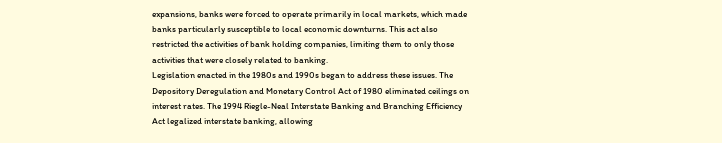expansions, banks were forced to operate primarily in local markets, which made banks particularly susceptible to local economic downturns. This act also restricted the activities of bank holding companies, limiting them to only those activities that were closely related to banking.
Legislation enacted in the 1980s and 1990s began to address these issues. The Depository Deregulation and Monetary Control Act of 1980 eliminated ceilings on interest rates. The 1994 Riegle-Neal Interstate Banking and Branching Efficiency Act legalized interstate banking, allowing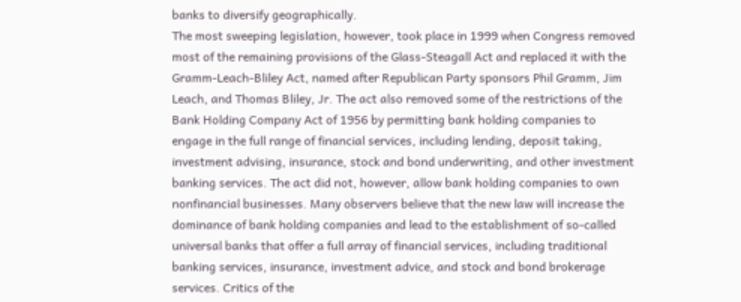banks to diversify geographically.
The most sweeping legislation, however, took place in 1999 when Congress removed most of the remaining provisions of the Glass-Steagall Act and replaced it with the Gramm-Leach-Bliley Act, named after Republican Party sponsors Phil Gramm, Jim Leach, and Thomas Bliley, Jr. The act also removed some of the restrictions of the Bank Holding Company Act of 1956 by permitting bank holding companies to engage in the full range of financial services, including lending, deposit taking, investment advising, insurance, stock and bond underwriting, and other investment banking services. The act did not, however, allow bank holding companies to own nonfinancial businesses. Many observers believe that the new law will increase the dominance of bank holding companies and lead to the establishment of so-called universal banks that offer a full array of financial services, including traditional banking services, insurance, investment advice, and stock and bond brokerage services. Critics of the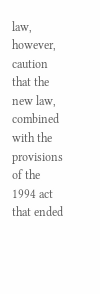law, however, caution that the new law, combined with the provisions of the 1994 act that ended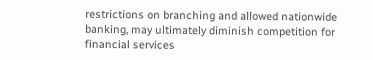restrictions on branching and allowed nationwide banking, may ultimately diminish competition for financial services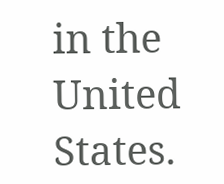in the United States.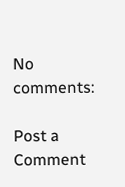No comments:

Post a Comment